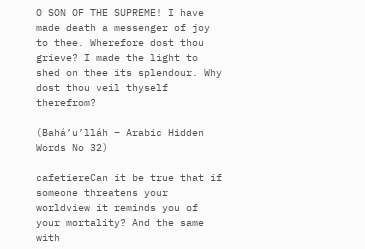O SON OF THE SUPREME! I have made death a messenger of joy to thee. Wherefore dost thou grieve? I made the light to shed on thee its splendour. Why dost thou veil thyself therefrom?

(Bahá’u’lláh – Arabic Hidden Words No 32)

cafetiereCan it be true that if someone threatens your worldview it reminds you of your mortality? And the same with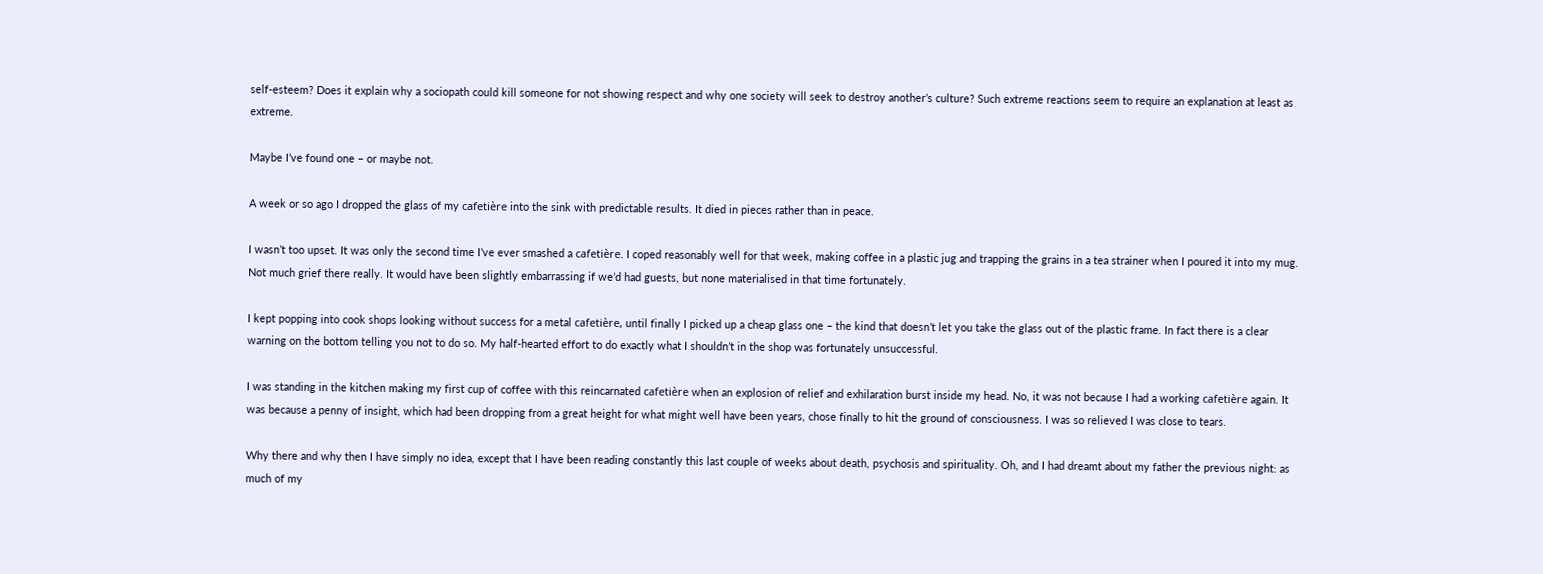self-esteem? Does it explain why a sociopath could kill someone for not showing respect and why one society will seek to destroy another’s culture? Such extreme reactions seem to require an explanation at least as extreme.

Maybe I’ve found one – or maybe not.

A week or so ago I dropped the glass of my cafetière into the sink with predictable results. It died in pieces rather than in peace.

I wasn’t too upset. It was only the second time I’ve ever smashed a cafetière. I coped reasonably well for that week, making coffee in a plastic jug and trapping the grains in a tea strainer when I poured it into my mug. Not much grief there really. It would have been slightly embarrassing if we’d had guests, but none materialised in that time fortunately.

I kept popping into cook shops looking without success for a metal cafetière, until finally I picked up a cheap glass one – the kind that doesn’t let you take the glass out of the plastic frame. In fact there is a clear warning on the bottom telling you not to do so. My half-hearted effort to do exactly what I shouldn’t in the shop was fortunately unsuccessful.

I was standing in the kitchen making my first cup of coffee with this reincarnated cafetière when an explosion of relief and exhilaration burst inside my head. No, it was not because I had a working cafetière again. It was because a penny of insight, which had been dropping from a great height for what might well have been years, chose finally to hit the ground of consciousness. I was so relieved I was close to tears.

Why there and why then I have simply no idea, except that I have been reading constantly this last couple of weeks about death, psychosis and spirituality. Oh, and I had dreamt about my father the previous night: as much of my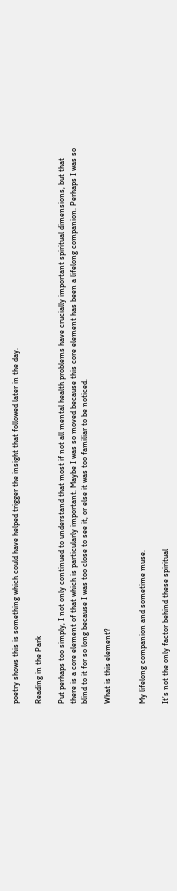poetry shows this is something which could have helped trigger the insight that followed later in the day.

Reading in the Park

Put perhaps too simply, I not only continued to understand that most if not all mental health problems have crucially important spiritual dimensions, but that there is a core element of that which is particularly important. Maybe I was so moved because this core element has been a lifelong companion. Perhaps I was so blind to it for so long because I was too close to see it, or else it was too familiar to be noticed.

What is this element?


My lifelong companion and sometime muse.

It’s not the only factor behind these spiritual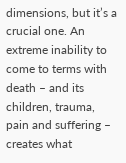dimensions, but it’s a crucial one. An extreme inability to come to terms with death – and its children, trauma, pain and suffering – creates what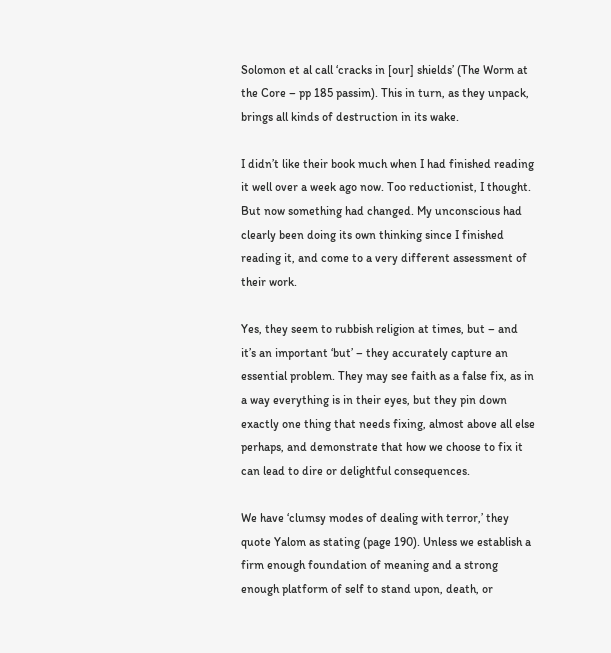Solomon et al call ‘cracks in [our] shields’ (The Worm at the Core – pp 185 passim). This in turn, as they unpack, brings all kinds of destruction in its wake.

I didn’t like their book much when I had finished reading it well over a week ago now. Too reductionist, I thought. But now something had changed. My unconscious had clearly been doing its own thinking since I finished reading it, and come to a very different assessment of their work.

Yes, they seem to rubbish religion at times, but – and it’s an important ‘but’ – they accurately capture an essential problem. They may see faith as a false fix, as in a way everything is in their eyes, but they pin down exactly one thing that needs fixing, almost above all else perhaps, and demonstrate that how we choose to fix it can lead to dire or delightful consequences.

We have ‘clumsy modes of dealing with terror,’ they quote Yalom as stating (page 190). Unless we establish a firm enough foundation of meaning and a strong enough platform of self to stand upon, death, or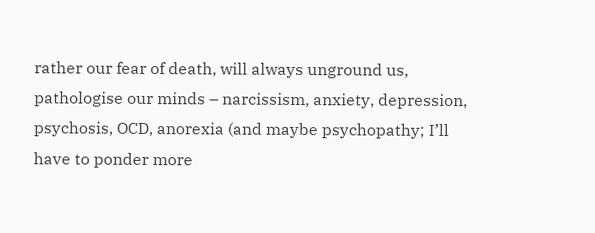rather our fear of death, will always unground us, pathologise our minds – narcissism, anxiety, depression, psychosis, OCD, anorexia (and maybe psychopathy; I’ll have to ponder more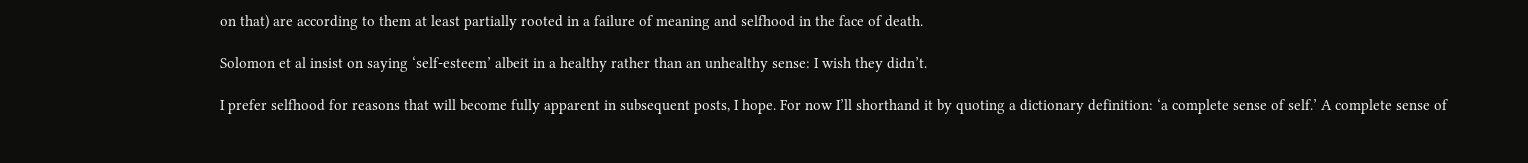on that) are according to them at least partially rooted in a failure of meaning and selfhood in the face of death.

Solomon et al insist on saying ‘self-esteem’ albeit in a healthy rather than an unhealthy sense: I wish they didn’t.

I prefer selfhood for reasons that will become fully apparent in subsequent posts, I hope. For now I’ll shorthand it by quoting a dictionary definition: ‘a complete sense of self.’ A complete sense of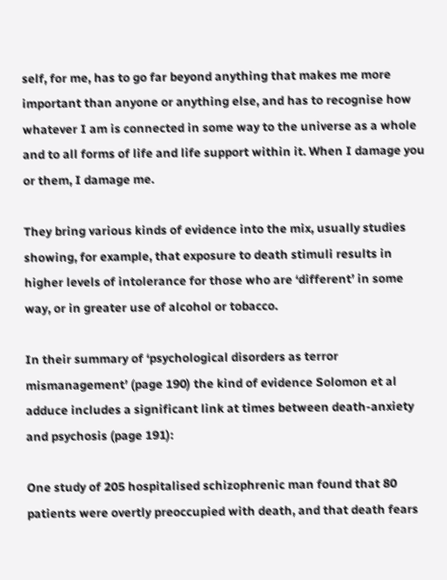self, for me, has to go far beyond anything that makes me more important than anyone or anything else, and has to recognise how whatever I am is connected in some way to the universe as a whole and to all forms of life and life support within it. When I damage you or them, I damage me.

They bring various kinds of evidence into the mix, usually studies showing, for example, that exposure to death stimuli results in higher levels of intolerance for those who are ‘different’ in some way, or in greater use of alcohol or tobacco.

In their summary of ‘psychological disorders as terror mismanagement’ (page 190) the kind of evidence Solomon et al adduce includes a significant link at times between death-anxiety and psychosis (page 191):

One study of 205 hospitalised schizophrenic man found that 80 patients were overtly preoccupied with death, and that death fears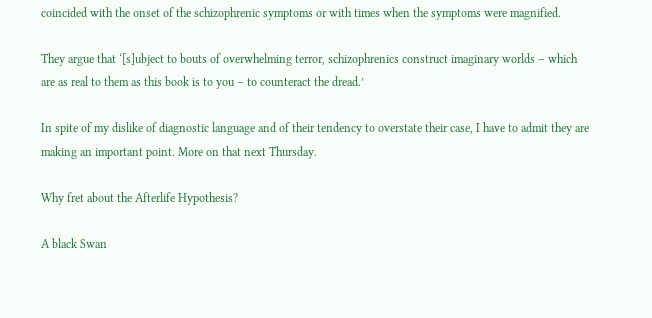coincided with the onset of the schizophrenic symptoms or with times when the symptoms were magnified.

They argue that ‘[s]ubject to bouts of overwhelming terror, schizophrenics construct imaginary worlds – which are as real to them as this book is to you – to counteract the dread.’

In spite of my dislike of diagnostic language and of their tendency to overstate their case, I have to admit they are making an important point. More on that next Thursday.

Why fret about the Afterlife Hypothesis?

A black Swan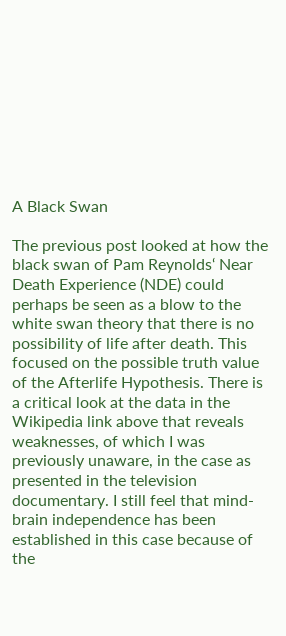A Black Swan

The previous post looked at how the black swan of Pam Reynolds‘ Near Death Experience (NDE) could perhaps be seen as a blow to the white swan theory that there is no possibility of life after death. This focused on the possible truth value  of the Afterlife Hypothesis. There is a critical look at the data in the Wikipedia link above that reveals weaknesses, of which I was previously unaware, in the case as presented in the television documentary. I still feel that mind-brain independence has been established in this case because of the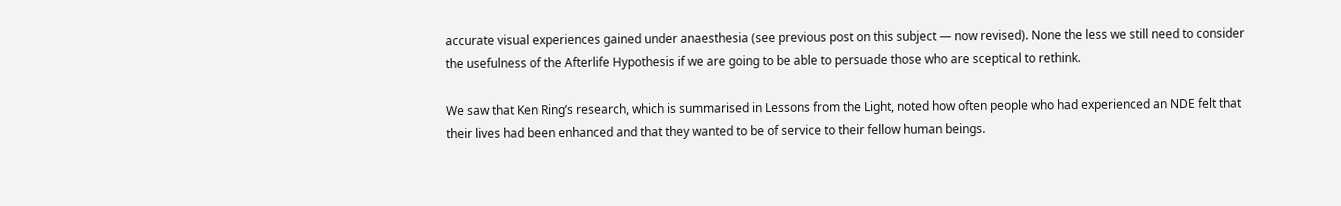accurate visual experiences gained under anaesthesia (see previous post on this subject — now revised). None the less we still need to consider the usefulness of the Afterlife Hypothesis if we are going to be able to persuade those who are sceptical to rethink.

We saw that Ken Ring’s research, which is summarised in Lessons from the Light, noted how often people who had experienced an NDE felt that their lives had been enhanced and that they wanted to be of service to their fellow human beings.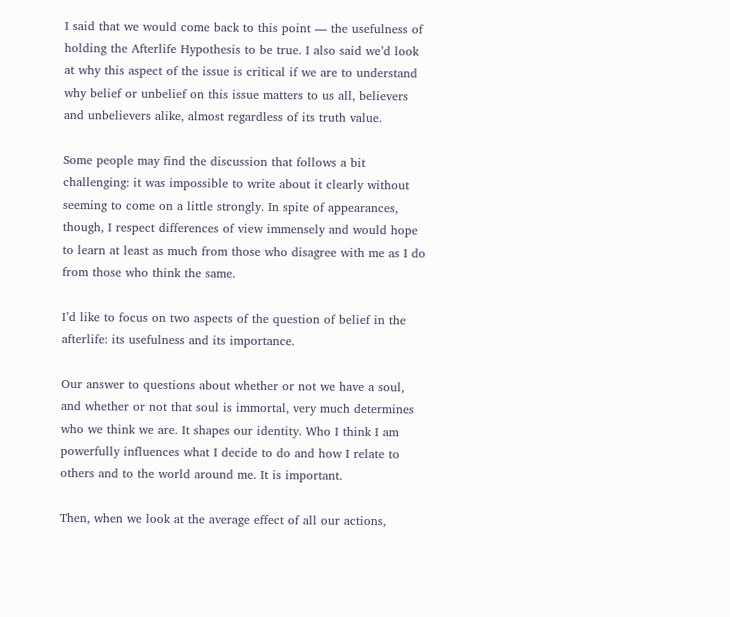I said that we would come back to this point — the usefulness of holding the Afterlife Hypothesis to be true. I also said we’d look at why this aspect of the issue is critical if we are to understand why belief or unbelief on this issue matters to us all, believers and unbelievers alike, almost regardless of its truth value.

Some people may find the discussion that follows a bit challenging: it was impossible to write about it clearly without seeming to come on a little strongly. In spite of appearances, though, I respect differences of view immensely and would hope to learn at least as much from those who disagree with me as I do from those who think the same.

I’d like to focus on two aspects of the question of belief in the afterlife: its usefulness and its importance.

Our answer to questions about whether or not we have a soul, and whether or not that soul is immortal, very much determines who we think we are. It shapes our identity. Who I think I am powerfully influences what I decide to do and how I relate to others and to the world around me. It is important.

Then, when we look at the average effect of all our actions,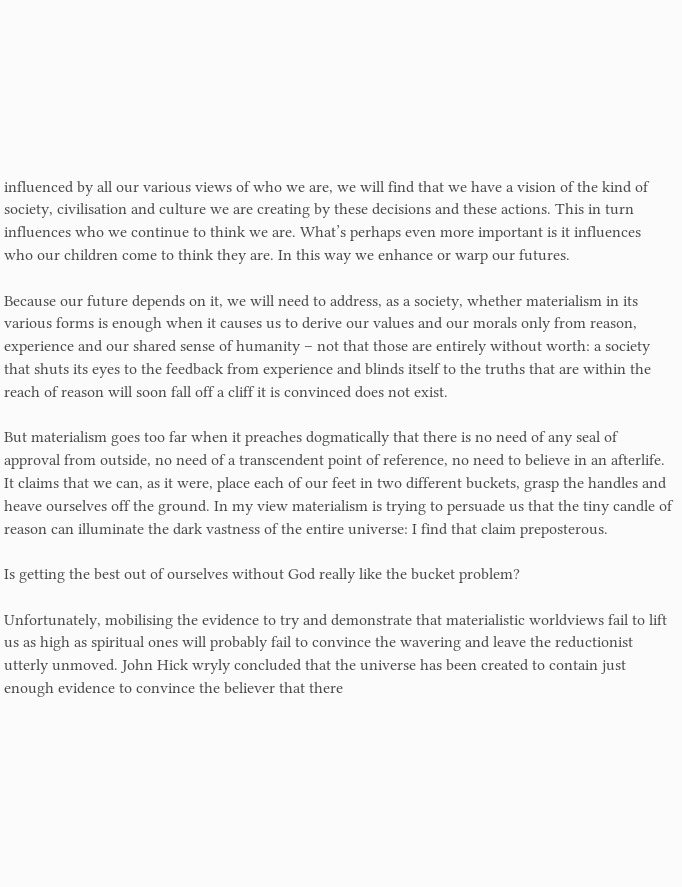influenced by all our various views of who we are, we will find that we have a vision of the kind of society, civilisation and culture we are creating by these decisions and these actions. This in turn influences who we continue to think we are. What’s perhaps even more important is it influences who our children come to think they are. In this way we enhance or warp our futures.

Because our future depends on it, we will need to address, as a society, whether materialism in its various forms is enough when it causes us to derive our values and our morals only from reason, experience and our shared sense of humanity – not that those are entirely without worth: a society that shuts its eyes to the feedback from experience and blinds itself to the truths that are within the reach of reason will soon fall off a cliff it is convinced does not exist.

But materialism goes too far when it preaches dogmatically that there is no need of any seal of approval from outside, no need of a transcendent point of reference, no need to believe in an afterlife. It claims that we can, as it were, place each of our feet in two different buckets, grasp the handles and heave ourselves off the ground. In my view materialism is trying to persuade us that the tiny candle of reason can illuminate the dark vastness of the entire universe: I find that claim preposterous.

Is getting the best out of ourselves without God really like the bucket problem?

Unfortunately, mobilising the evidence to try and demonstrate that materialistic worldviews fail to lift us as high as spiritual ones will probably fail to convince the wavering and leave the reductionist utterly unmoved. John Hick wryly concluded that the universe has been created to contain just enough evidence to convince the believer that there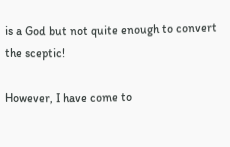is a God but not quite enough to convert the sceptic!

However, I have come to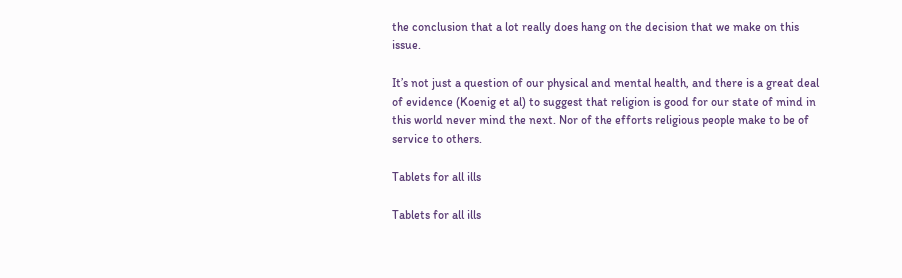the conclusion that a lot really does hang on the decision that we make on this issue.

It’s not just a question of our physical and mental health, and there is a great deal of evidence (Koenig et al) to suggest that religion is good for our state of mind in this world never mind the next. Nor of the efforts religious people make to be of service to others.

Tablets for all ills

Tablets for all ills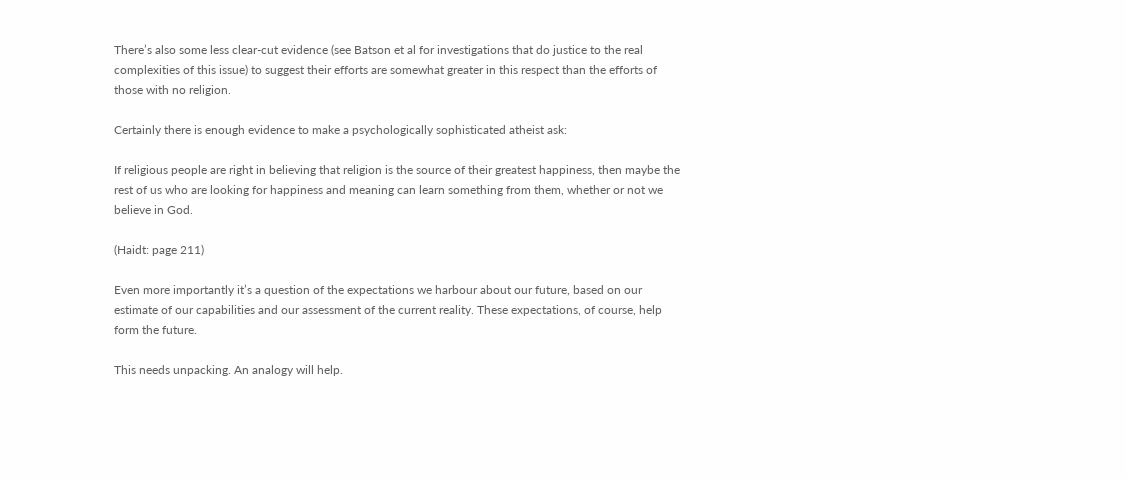There’s also some less clear-cut evidence (see Batson et al for investigations that do justice to the real complexities of this issue) to suggest their efforts are somewhat greater in this respect than the efforts of those with no religion.

Certainly there is enough evidence to make a psychologically sophisticated atheist ask:

If religious people are right in believing that religion is the source of their greatest happiness, then maybe the rest of us who are looking for happiness and meaning can learn something from them, whether or not we believe in God.

(Haidt: page 211)

Even more importantly it’s a question of the expectations we harbour about our future, based on our estimate of our capabilities and our assessment of the current reality. These expectations, of course, help form the future.

This needs unpacking. An analogy will help.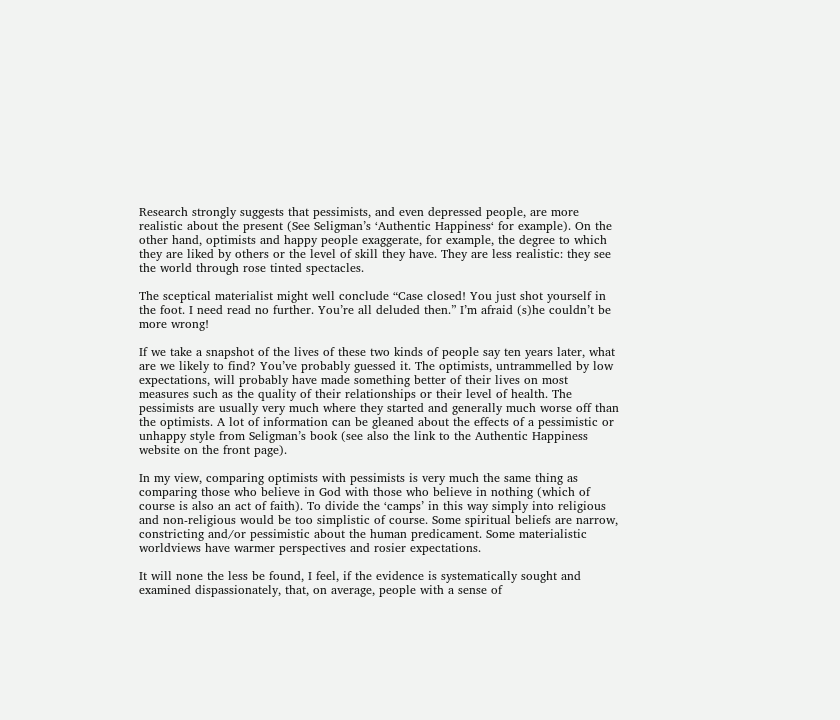Research strongly suggests that pessimists, and even depressed people, are more realistic about the present (See Seligman’s ‘Authentic Happiness‘ for example). On the other hand, optimists and happy people exaggerate, for example, the degree to which they are liked by others or the level of skill they have. They are less realistic: they see the world through rose tinted spectacles.

The sceptical materialist might well conclude “Case closed! You just shot yourself in the foot. I need read no further. You’re all deluded then.” I’m afraid (s)he couldn’t be more wrong!

If we take a snapshot of the lives of these two kinds of people say ten years later, what are we likely to find? You’ve probably guessed it. The optimists, untrammelled by low expectations, will probably have made something better of their lives on most measures such as the quality of their relationships or their level of health. The pessimists are usually very much where they started and generally much worse off than the optimists. A lot of information can be gleaned about the effects of a pessimistic or unhappy style from Seligman’s book (see also the link to the Authentic Happiness website on the front page).

In my view, comparing optimists with pessimists is very much the same thing as comparing those who believe in God with those who believe in nothing (which of course is also an act of faith). To divide the ‘camps’ in this way simply into religious and non-religious would be too simplistic of course. Some spiritual beliefs are narrow, constricting and/or pessimistic about the human predicament. Some materialistic worldviews have warmer perspectives and rosier expectations.

It will none the less be found, I feel, if the evidence is systematically sought and examined dispassionately, that, on average, people with a sense of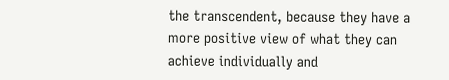the transcendent, because they have a more positive view of what they can achieve individually and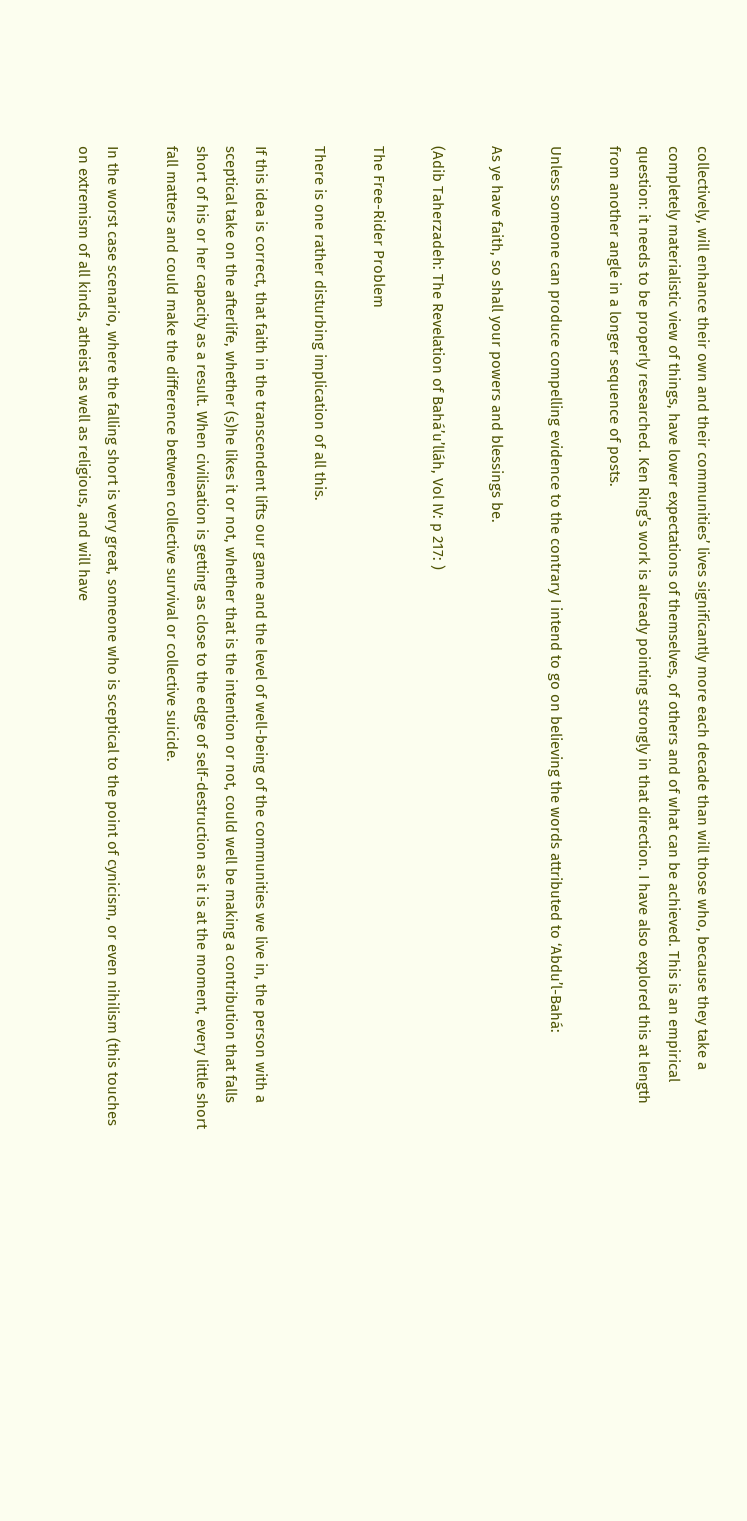collectively, will enhance their own and their communities’ lives significantly more each decade than will those who, because they take a completely materialistic view of things, have lower expectations of themselves, of others and of what can be achieved. This is an empirical question: it needs to be properly researched. Ken Ring’s work is already pointing strongly in that direction. I have also explored this at length from another angle in a longer sequence of posts.

Unless someone can produce compelling evidence to the contrary I intend to go on believing the words attributed to ‘Abdu’l-Bahá:

As ye have faith, so shall your powers and blessings be.

(Adib Taherzadeh: The Revelation of Bahá’u’lláh, Vol IV: p 217: )

The Free-Rider Problem

There is one rather disturbing implication of all this.

If this idea is correct, that faith in the transcendent lifts our game and the level of well-being of the communities we live in, the person with a sceptical take on the afterlife, whether (s)he likes it or not, whether that is the intention or not, could well be making a contribution that falls short of his or her capacity as a result. When civilisation is getting as close to the edge of self-destruction as it is at the moment, every little short fall matters and could make the difference between collective survival or collective suicide.

In the worst case scenario, where the falling short is very great, someone who is sceptical to the point of cynicism, or even nihilism (this touches on extremism of all kinds, atheist as well as religious, and will have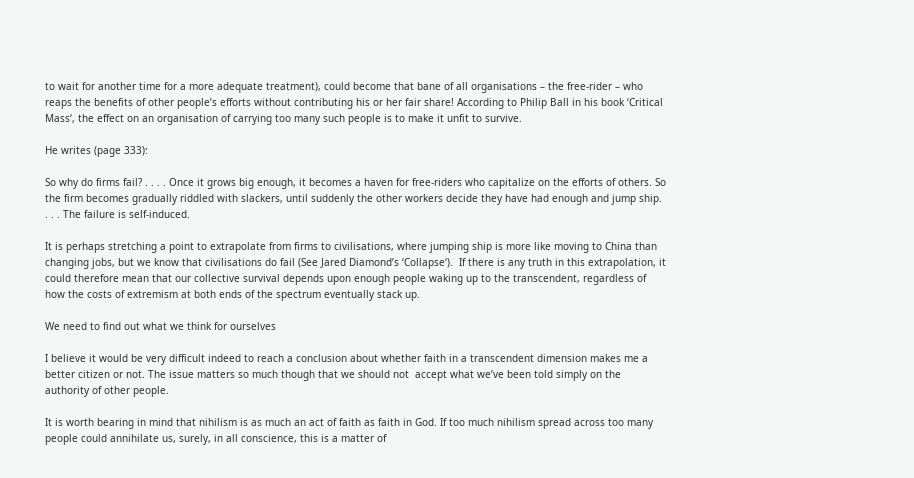to wait for another time for a more adequate treatment), could become that bane of all organisations – the free-rider – who reaps the benefits of other people’s efforts without contributing his or her fair share! According to Philip Ball in his book ‘Critical Mass‘, the effect on an organisation of carrying too many such people is to make it unfit to survive.

He writes (page 333):

So why do firms fail? . . . . Once it grows big enough, it becomes a haven for free-riders who capitalize on the efforts of others. So the firm becomes gradually riddled with slackers, until suddenly the other workers decide they have had enough and jump ship. . . . The failure is self-induced.

It is perhaps stretching a point to extrapolate from firms to civilisations, where jumping ship is more like moving to China than changing jobs, but we know that civilisations do fail (See Jared Diamond’s ‘Collapse‘).  If there is any truth in this extrapolation, it could therefore mean that our collective survival depends upon enough people waking up to the transcendent, regardless of how the costs of extremism at both ends of the spectrum eventually stack up.

We need to find out what we think for ourselves

I believe it would be very difficult indeed to reach a conclusion about whether faith in a transcendent dimension makes me a better citizen or not. The issue matters so much though that we should not  accept what we’ve been told simply on the authority of other people.

It is worth bearing in mind that nihilism is as much an act of faith as faith in God. If too much nihilism spread across too many people could annihilate us, surely, in all conscience, this is a matter of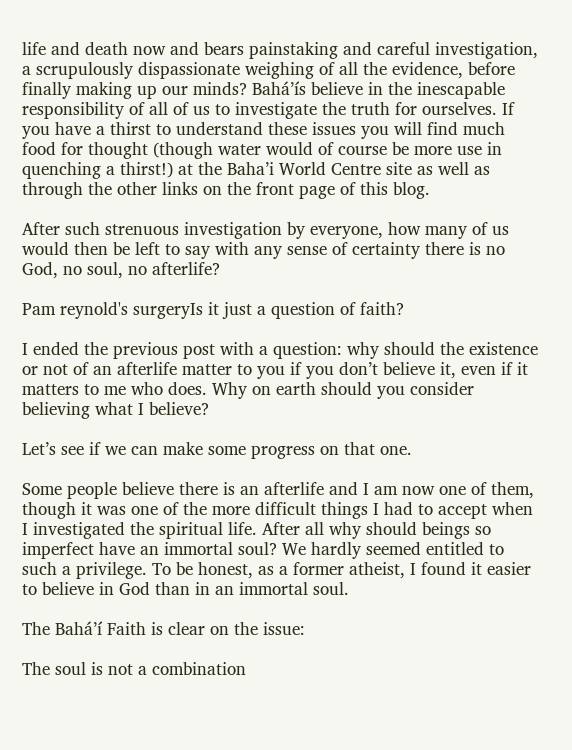life and death now and bears painstaking and careful investigation, a scrupulously dispassionate weighing of all the evidence, before finally making up our minds? Bahá’ís believe in the inescapable responsibility of all of us to investigate the truth for ourselves. If you have a thirst to understand these issues you will find much food for thought (though water would of course be more use in quenching a thirst!) at the Baha’i World Centre site as well as through the other links on the front page of this blog.

After such strenuous investigation by everyone, how many of us would then be left to say with any sense of certainty there is no God, no soul, no afterlife?

Pam reynold's surgeryIs it just a question of faith?

I ended the previous post with a question: why should the existence or not of an afterlife matter to you if you don’t believe it, even if it matters to me who does. Why on earth should you consider believing what I believe?

Let’s see if we can make some progress on that one.

Some people believe there is an afterlife and I am now one of them, though it was one of the more difficult things I had to accept when I investigated the spiritual life. After all why should beings so imperfect have an immortal soul? We hardly seemed entitled to such a privilege. To be honest, as a former atheist, I found it easier to believe in God than in an immortal soul.

The Bahá’í Faith is clear on the issue:

The soul is not a combination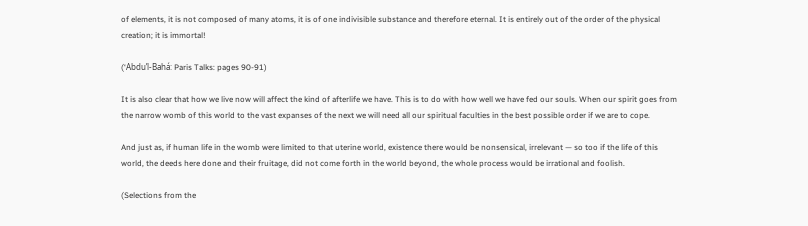of elements, it is not composed of many atoms, it is of one indivisible substance and therefore eternal. It is entirely out of the order of the physical creation; it is immortal!

(‘Abdu’l-Bahá: Paris Talks: pages 90-91)

It is also clear that how we live now will affect the kind of afterlife we have. This is to do with how well we have fed our souls. When our spirit goes from the narrow womb of this world to the vast expanses of the next we will need all our spiritual faculties in the best possible order if we are to cope.

And just as, if human life in the womb were limited to that uterine world, existence there would be nonsensical, irrelevant — so too if the life of this world, the deeds here done and their fruitage, did not come forth in the world beyond, the whole process would be irrational and foolish.

(Selections from the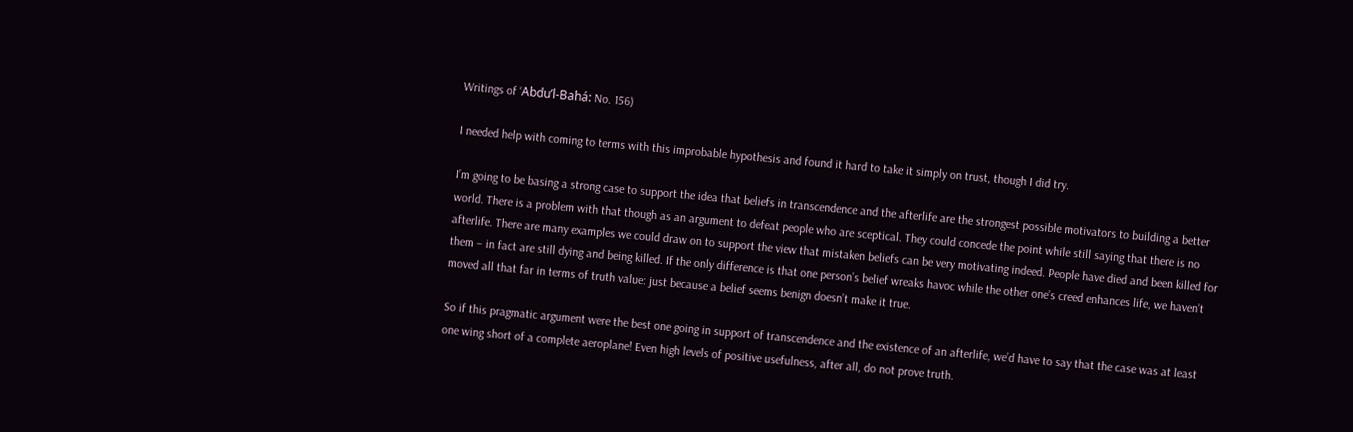Writings of ‘Abdu’l-Bahá: No. 156)

I needed help with coming to terms with this improbable hypothesis and found it hard to take it simply on trust, though I did try.

I’m going to be basing a strong case to support the idea that beliefs in transcendence and the afterlife are the strongest possible motivators to building a better world. There is a problem with that though as an argument to defeat people who are sceptical. They could concede the point while still saying that there is no afterlife. There are many examples we could draw on to support the view that mistaken beliefs can be very motivating indeed. People have died and been killed for them – in fact are still dying and being killed. If the only difference is that one person’s belief wreaks havoc while the other one’s creed enhances life, we haven’t moved all that far in terms of truth value: just because a belief seems benign doesn’t make it true.

So if this pragmatic argument were the best one going in support of transcendence and the existence of an afterlife, we’d have to say that the case was at least one wing short of a complete aeroplane! Even high levels of positive usefulness, after all, do not prove truth.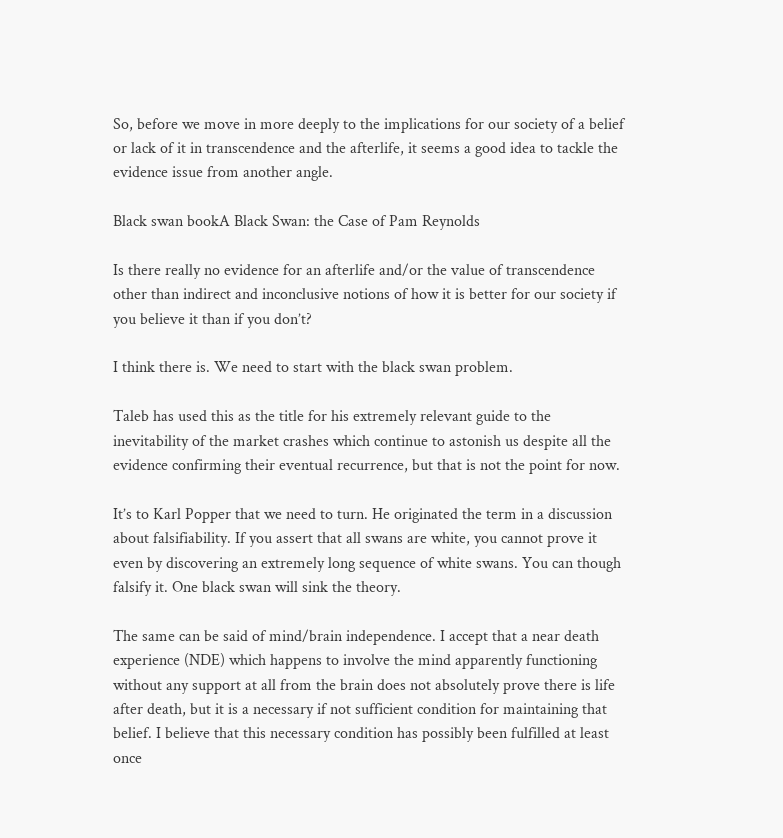So, before we move in more deeply to the implications for our society of a belief or lack of it in transcendence and the afterlife, it seems a good idea to tackle the evidence issue from another angle.

Black swan bookA Black Swan: the Case of Pam Reynolds

Is there really no evidence for an afterlife and/or the value of transcendence other than indirect and inconclusive notions of how it is better for our society if you believe it than if you don’t?

I think there is. We need to start with the black swan problem.

Taleb has used this as the title for his extremely relevant guide to the inevitability of the market crashes which continue to astonish us despite all the evidence confirming their eventual recurrence, but that is not the point for now.

It’s to Karl Popper that we need to turn. He originated the term in a discussion about falsifiability. If you assert that all swans are white, you cannot prove it even by discovering an extremely long sequence of white swans. You can though falsify it. One black swan will sink the theory.

The same can be said of mind/brain independence. I accept that a near death experience (NDE) which happens to involve the mind apparently functioning without any support at all from the brain does not absolutely prove there is life after death, but it is a necessary if not sufficient condition for maintaining that belief. I believe that this necessary condition has possibly been fulfilled at least once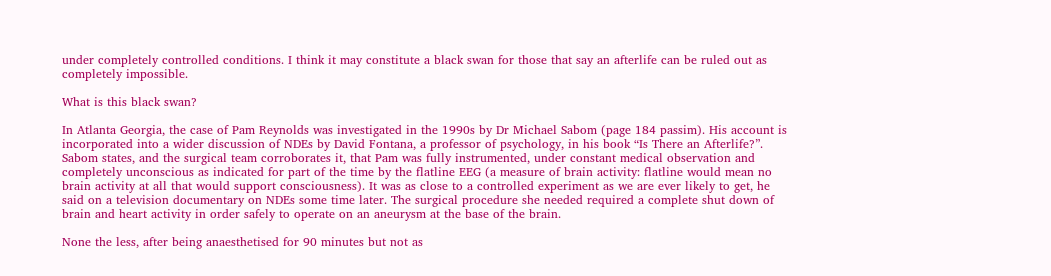under completely controlled conditions. I think it may constitute a black swan for those that say an afterlife can be ruled out as completely impossible.

What is this black swan?

In Atlanta Georgia, the case of Pam Reynolds was investigated in the 1990s by Dr Michael Sabom (page 184 passim). His account is incorporated into a wider discussion of NDEs by David Fontana, a professor of psychology, in his book “Is There an Afterlife?”. Sabom states, and the surgical team corroborates it, that Pam was fully instrumented, under constant medical observation and completely unconscious as indicated for part of the time by the flatline EEG (a measure of brain activity: flatline would mean no brain activity at all that would support consciousness). It was as close to a controlled experiment as we are ever likely to get, he said on a television documentary on NDEs some time later. The surgical procedure she needed required a complete shut down of brain and heart activity in order safely to operate on an aneurysm at the base of the brain.

None the less, after being anaesthetised for 90 minutes but not as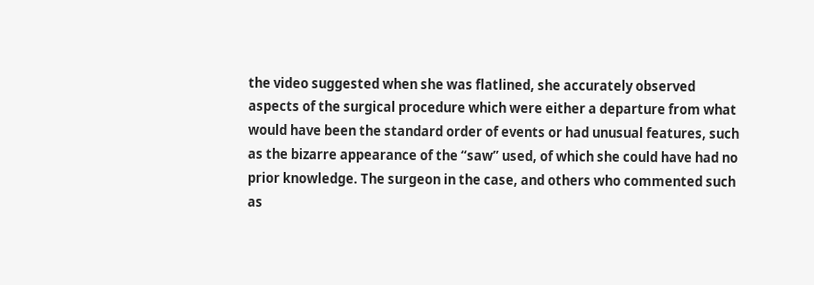the video suggested when she was flatlined, she accurately observed aspects of the surgical procedure which were either a departure from what would have been the standard order of events or had unusual features, such as the bizarre appearance of the “saw” used, of which she could have had no prior knowledge. The surgeon in the case, and others who commented such as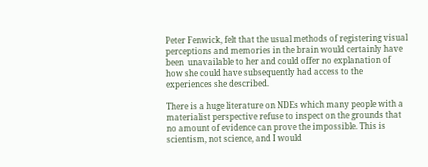Peter Fenwick, felt that the usual methods of registering visual perceptions and memories in the brain would certainly have been  unavailable to her and could offer no explanation of how she could have subsequently had access to the experiences she described.

There is a huge literature on NDEs which many people with a materialist perspective refuse to inspect on the grounds that no amount of evidence can prove the impossible. This is scientism, not science, and I would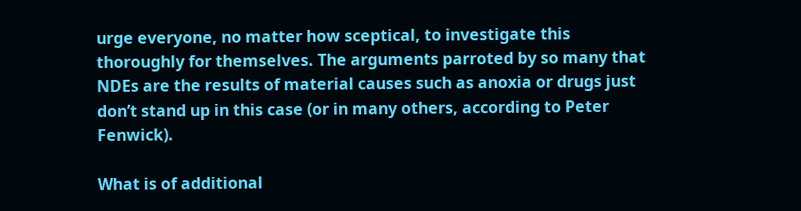urge everyone, no matter how sceptical, to investigate this thoroughly for themselves. The arguments parroted by so many that NDEs are the results of material causes such as anoxia or drugs just don’t stand up in this case (or in many others, according to Peter Fenwick).

What is of additional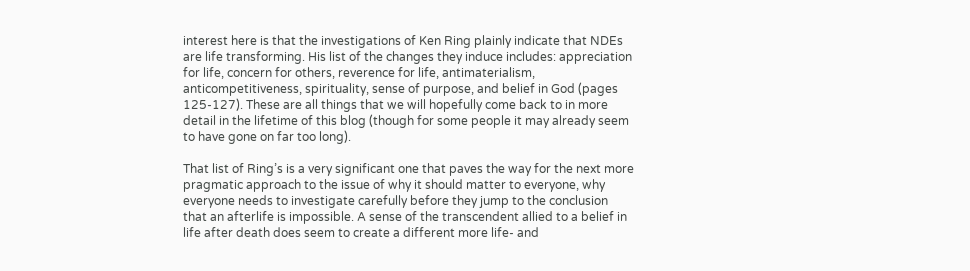interest here is that the investigations of Ken Ring plainly indicate that NDEs are life transforming. His list of the changes they induce includes: appreciation for life, concern for others, reverence for life, antimaterialism, anticompetitiveness, spirituality, sense of purpose, and belief in God (pages 125-127). These are all things that we will hopefully come back to in more detail in the lifetime of this blog (though for some people it may already seem to have gone on far too long).

That list of Ring’s is a very significant one that paves the way for the next more pragmatic approach to the issue of why it should matter to everyone, why everyone needs to investigate carefully before they jump to the conclusion that an afterlife is impossible. A sense of the transcendent allied to a belief in life after death does seem to create a different more life- and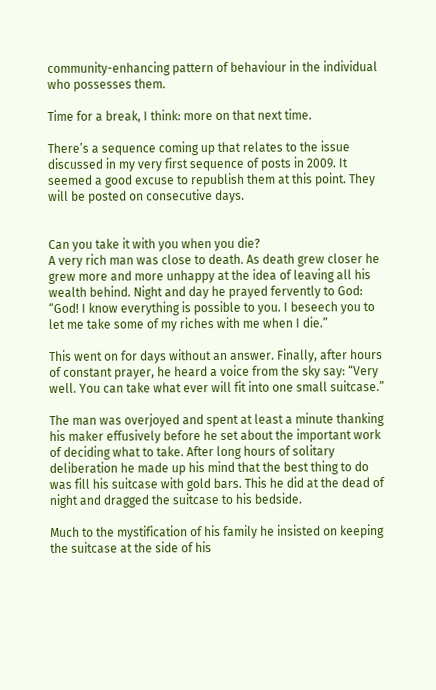community-enhancing pattern of behaviour in the individual who possesses them.

Time for a break, I think: more on that next time.

There’s a sequence coming up that relates to the issue discussed in my very first sequence of posts in 2009. It seemed a good excuse to republish them at this point. They will be posted on consecutive days.


Can you take it with you when you die?
A very rich man was close to death. As death grew closer he grew more and more unhappy at the idea of leaving all his wealth behind. Night and day he prayed fervently to God: “God! I know everything is possible to you. I beseech you to let me take some of my riches with me when I die.”

This went on for days without an answer. Finally, after hours of constant prayer, he heard a voice from the sky say: “Very well. You can take what ever will fit into one small suitcase.”

The man was overjoyed and spent at least a minute thanking his maker effusively before he set about the important work of deciding what to take. After long hours of solitary  deliberation he made up his mind that the best thing to do was fill his suitcase with gold bars. This he did at the dead of night and dragged the suitcase to his bedside.

Much to the mystification of his family he insisted on keeping the suitcase at the side of his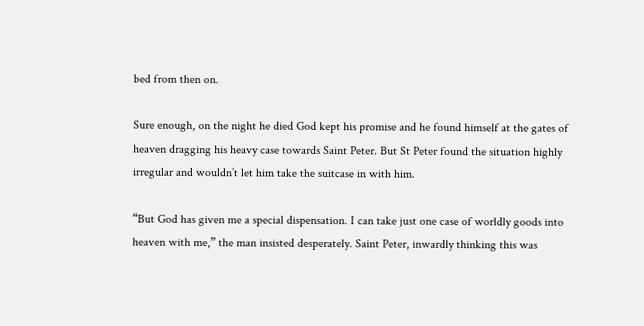bed from then on.

Sure enough, on the night he died God kept his promise and he found himself at the gates of heaven dragging his heavy case towards Saint Peter. But St Peter found the situation highly irregular and wouldn’t let him take the suitcase in with him.

“But God has given me a special dispensation. I can take just one case of worldly goods into heaven with me,” the man insisted desperately. Saint Peter, inwardly thinking this was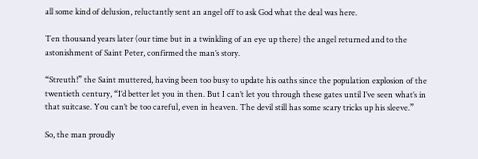all some kind of delusion, reluctantly sent an angel off to ask God what the deal was here.

Ten thousand years later (our time but in a twinkling of an eye up there) the angel returned and to the astonishment of Saint Peter, confirmed the man’s story.

“Streuth!” the Saint muttered, having been too busy to update his oaths since the population explosion of the twentieth century, “I’d better let you in then. But I can’t let you through these gates until I’ve seen what’s in that suitcase. You can’t be too careful, even in heaven. The devil still has some scary tricks up his sleeve.”

So, the man proudly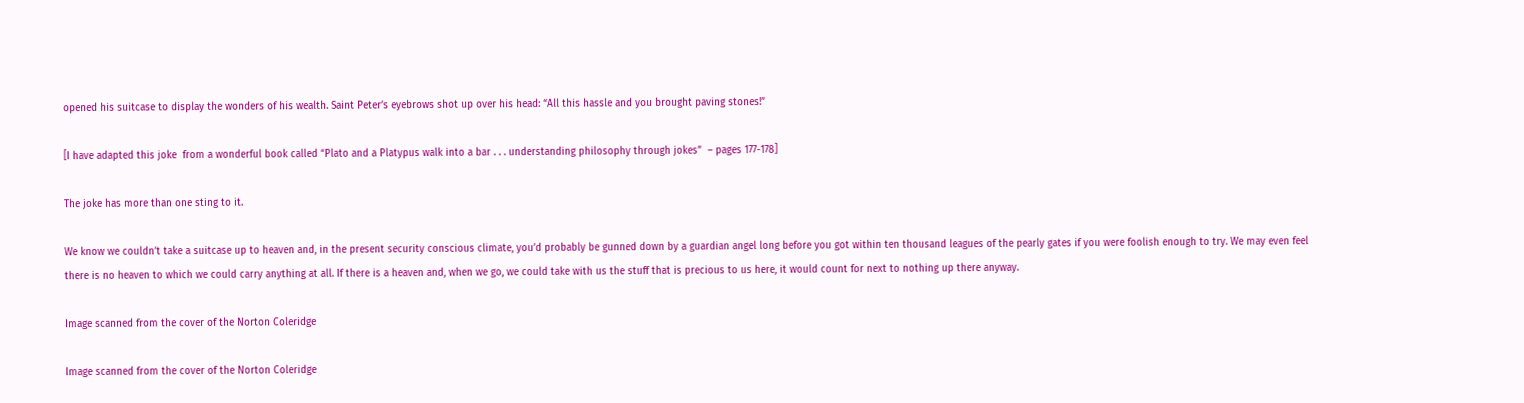opened his suitcase to display the wonders of his wealth. Saint Peter’s eyebrows shot up over his head: “All this hassle and you brought paving stones!”

[I have adapted this joke  from a wonderful book called “Plato and a Platypus walk into a bar . . . understanding philosophy through jokes”  – pages 177-178]

The joke has more than one sting to it.

We know we couldn’t take a suitcase up to heaven and, in the present security conscious climate, you’d probably be gunned down by a guardian angel long before you got within ten thousand leagues of the pearly gates if you were foolish enough to try. We may even feel there is no heaven to which we could carry anything at all. If there is a heaven and, when we go, we could take with us the stuff that is precious to us here, it would count for next to nothing up there anyway.

Image scanned from the cover of the Norton Coleridge

Image scanned from the cover of the Norton Coleridge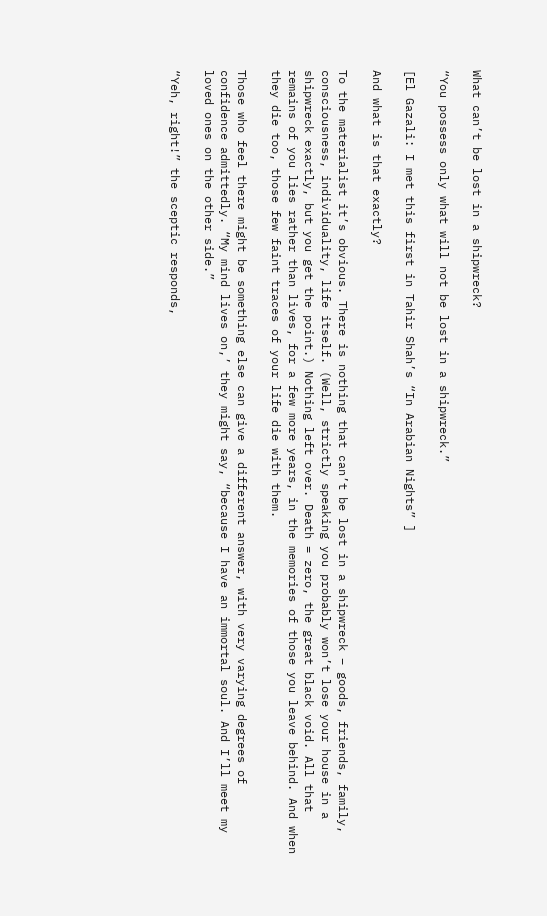What can’t be lost in a shipwreck?

“You possess only what will not be lost in a shipwreck.”

[El Gazali: I met this first in Tahir Shah’s “In Arabian Nights” ]

And what is that exactly?

To the materialist it’s obvious. There is nothing that can’t be lost in a shipwreck – goods, friends, family, consciousness, individuality, life itself. (Well, strictly speaking you probably won’t lose your house in a shipwreck exactly, but you get the point.) Nothing left over. Death = zero, the great black void. All that remains of you lies rather than lives, for a few more years, in the memories of those you leave behind. And when they die too, those few faint traces of your life die with them.

Those who feel there might be something else can give a different answer, with very varying degrees of confidence admittedly. “My mind lives on,’ they might say, “because I have an immortal soul. And I’ll meet my loved ones on the other side.”

“Yeh, right!” the sceptic responds,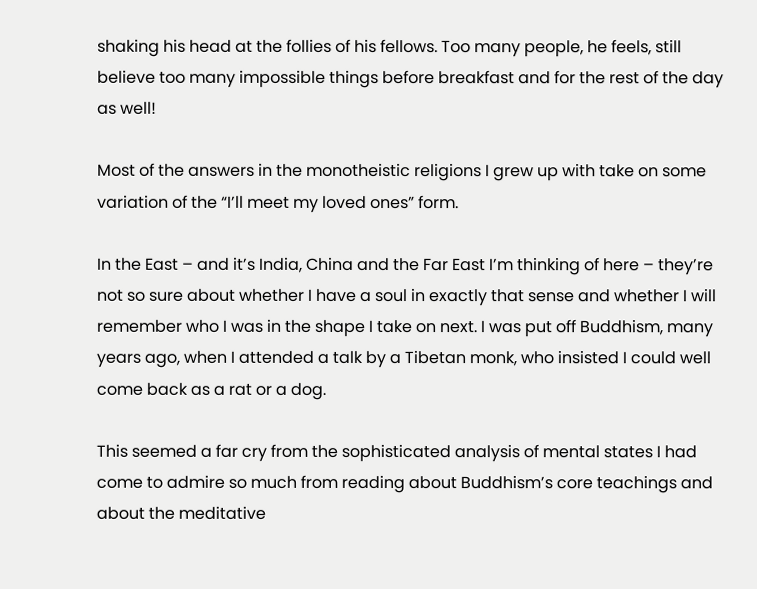shaking his head at the follies of his fellows. Too many people, he feels, still believe too many impossible things before breakfast and for the rest of the day as well!

Most of the answers in the monotheistic religions I grew up with take on some variation of the “I’ll meet my loved ones” form.

In the East – and it’s India, China and the Far East I’m thinking of here – they’re not so sure about whether I have a soul in exactly that sense and whether I will remember who I was in the shape I take on next. I was put off Buddhism, many years ago, when I attended a talk by a Tibetan monk, who insisted I could well come back as a rat or a dog.

This seemed a far cry from the sophisticated analysis of mental states I had come to admire so much from reading about Buddhism’s core teachings and about the meditative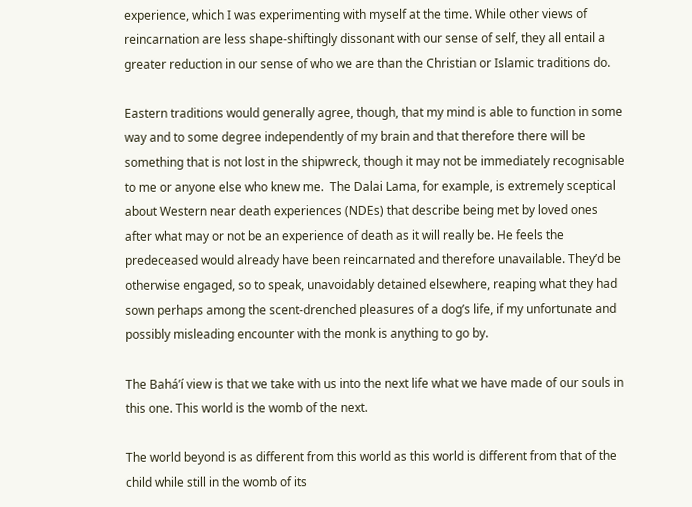experience, which I was experimenting with myself at the time. While other views of reincarnation are less shape-shiftingly dissonant with our sense of self, they all entail a greater reduction in our sense of who we are than the Christian or Islamic traditions do.

Eastern traditions would generally agree, though, that my mind is able to function in some way and to some degree independently of my brain and that therefore there will be something that is not lost in the shipwreck, though it may not be immediately recognisable to me or anyone else who knew me.  The Dalai Lama, for example, is extremely sceptical about Western near death experiences (NDEs) that describe being met by loved ones after what may or not be an experience of death as it will really be. He feels the predeceased would already have been reincarnated and therefore unavailable. They’d be otherwise engaged, so to speak, unavoidably detained elsewhere, reaping what they had sown perhaps among the scent-drenched pleasures of a dog’s life, if my unfortunate and possibly misleading encounter with the monk is anything to go by.

The Bahá’í view is that we take with us into the next life what we have made of our souls in this one. This world is the womb of the next.

The world beyond is as different from this world as this world is different from that of the child while still in the womb of its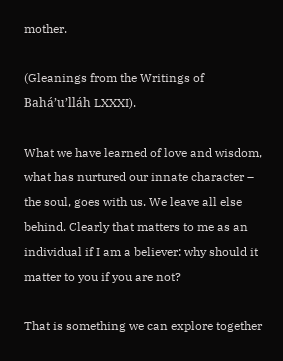mother.

(Gleanings from the Writings of Bahá’u’lláh LXXXI).

What we have learned of love and wisdom, what has nurtured our innate character – the soul, goes with us. We leave all else behind. Clearly that matters to me as an individual if I am a believer: why should it matter to you if you are not?

That is something we can explore together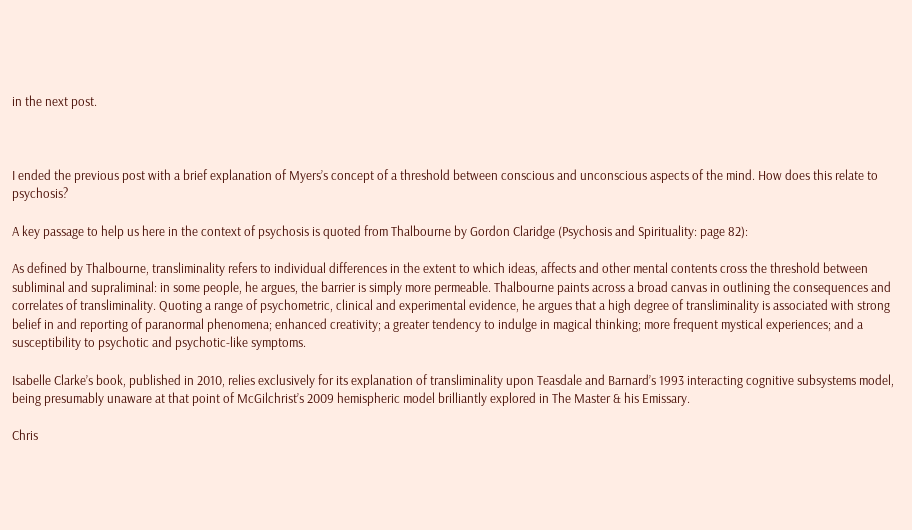in the next post.



I ended the previous post with a brief explanation of Myers’s concept of a threshold between conscious and unconscious aspects of the mind. How does this relate to psychosis?

A key passage to help us here in the context of psychosis is quoted from Thalbourne by Gordon Claridge (Psychosis and Spirituality: page 82):

As defined by Thalbourne, transliminality refers to individual differences in the extent to which ideas, affects and other mental contents cross the threshold between subliminal and supraliminal: in some people, he argues, the barrier is simply more permeable. Thalbourne paints across a broad canvas in outlining the consequences and correlates of transliminality. Quoting a range of psychometric, clinical and experimental evidence, he argues that a high degree of transliminality is associated with strong belief in and reporting of paranormal phenomena; enhanced creativity; a greater tendency to indulge in magical thinking; more frequent mystical experiences; and a susceptibility to psychotic and psychotic-like symptoms.

Isabelle Clarke’s book, published in 2010, relies exclusively for its explanation of transliminality upon Teasdale and Barnard’s 1993 interacting cognitive subsystems model, being presumably unaware at that point of McGilchrist’s 2009 hemispheric model brilliantly explored in The Master & his Emissary.

Chris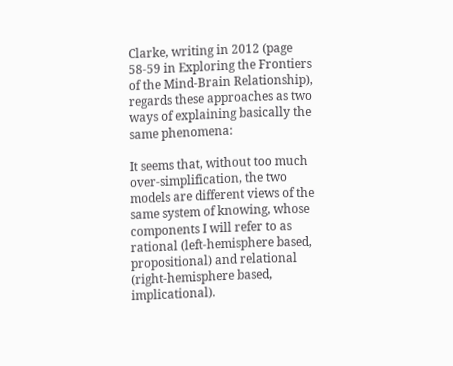Clarke, writing in 2012 (page 58-59 in Exploring the Frontiers of the Mind-Brain Relationship), regards these approaches as two ways of explaining basically the same phenomena:

It seems that, without too much over-simplification, the two models are different views of the same system of knowing, whose components I will refer to as rational (left-hemisphere based, propositional) and relational (right-hemisphere based, implicational).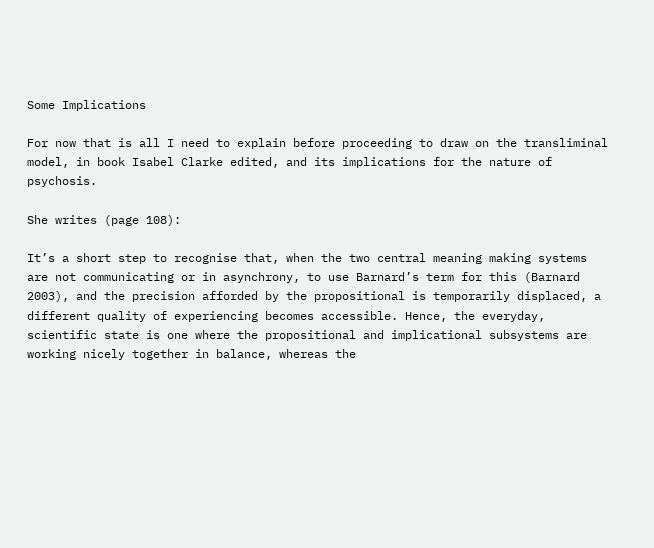Some Implications

For now that is all I need to explain before proceeding to draw on the transliminal model, in book Isabel Clarke edited, and its implications for the nature of psychosis.

She writes (page 108):

It’s a short step to recognise that, when the two central meaning making systems are not communicating or in asynchrony, to use Barnard’s term for this (Barnard 2003), and the precision afforded by the propositional is temporarily displaced, a different quality of experiencing becomes accessible. Hence, the everyday, scientific state is one where the propositional and implicational subsystems are working nicely together in balance, whereas the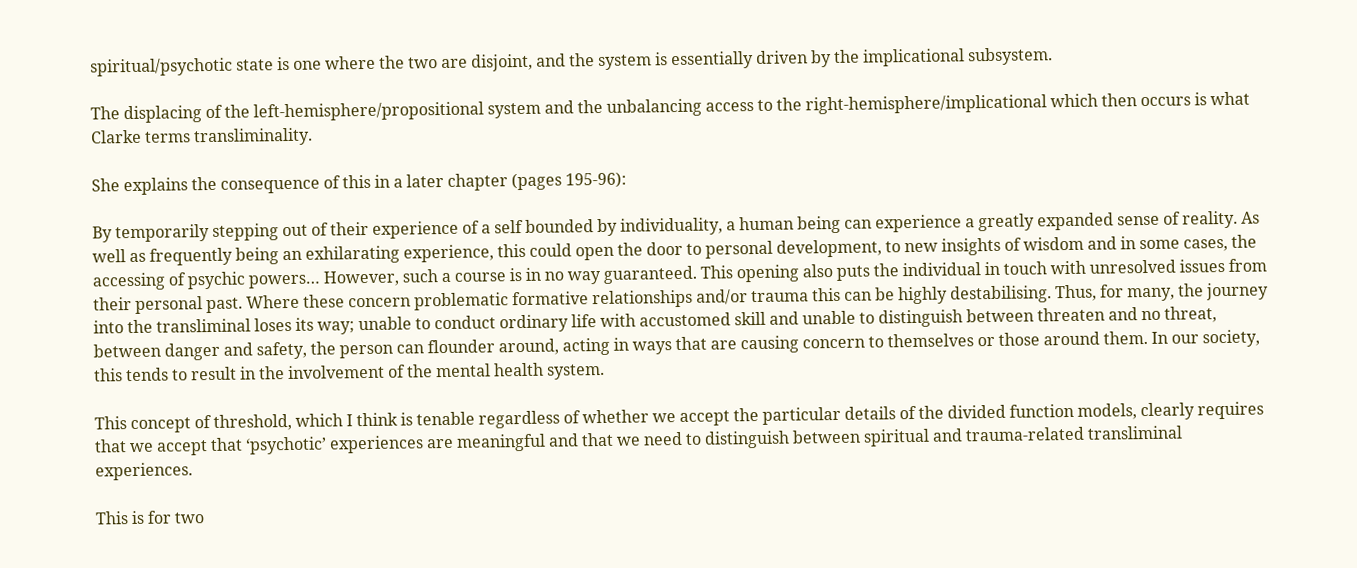spiritual/psychotic state is one where the two are disjoint, and the system is essentially driven by the implicational subsystem.

The displacing of the left-hemisphere/propositional system and the unbalancing access to the right-hemisphere/implicational which then occurs is what Clarke terms transliminality.

She explains the consequence of this in a later chapter (pages 195-96):

By temporarily stepping out of their experience of a self bounded by individuality, a human being can experience a greatly expanded sense of reality. As well as frequently being an exhilarating experience, this could open the door to personal development, to new insights of wisdom and in some cases, the accessing of psychic powers… However, such a course is in no way guaranteed. This opening also puts the individual in touch with unresolved issues from their personal past. Where these concern problematic formative relationships and/or trauma this can be highly destabilising. Thus, for many, the journey into the transliminal loses its way; unable to conduct ordinary life with accustomed skill and unable to distinguish between threaten and no threat, between danger and safety, the person can flounder around, acting in ways that are causing concern to themselves or those around them. In our society, this tends to result in the involvement of the mental health system.

This concept of threshold, which I think is tenable regardless of whether we accept the particular details of the divided function models, clearly requires that we accept that ‘psychotic’ experiences are meaningful and that we need to distinguish between spiritual and trauma-related transliminal experiences.

This is for two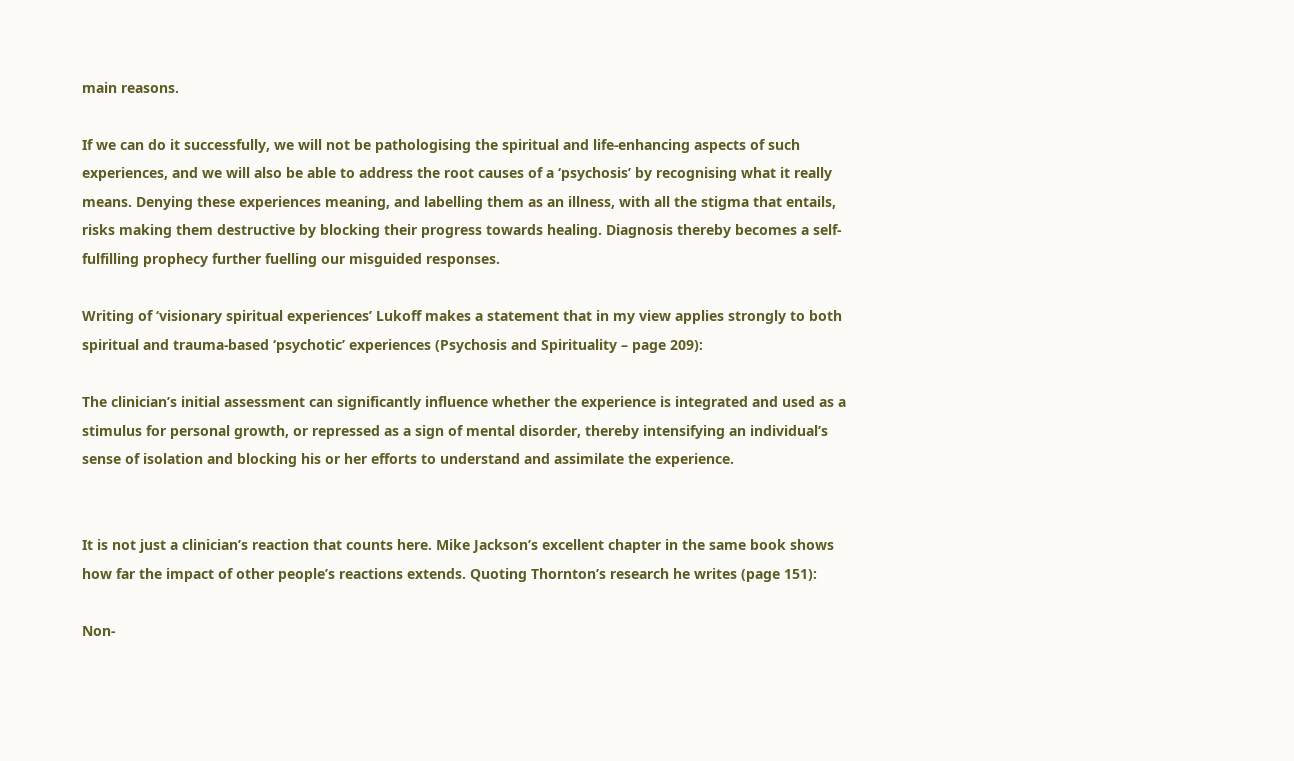main reasons.

If we can do it successfully, we will not be pathologising the spiritual and life-enhancing aspects of such experiences, and we will also be able to address the root causes of a ‘psychosis’ by recognising what it really means. Denying these experiences meaning, and labelling them as an illness, with all the stigma that entails, risks making them destructive by blocking their progress towards healing. Diagnosis thereby becomes a self-fulfilling prophecy further fuelling our misguided responses.

Writing of ‘visionary spiritual experiences’ Lukoff makes a statement that in my view applies strongly to both spiritual and trauma-based ‘psychotic’ experiences (Psychosis and Spirituality – page 209):

The clinician’s initial assessment can significantly influence whether the experience is integrated and used as a stimulus for personal growth, or repressed as a sign of mental disorder, thereby intensifying an individual’s sense of isolation and blocking his or her efforts to understand and assimilate the experience.


It is not just a clinician’s reaction that counts here. Mike Jackson’s excellent chapter in the same book shows how far the impact of other people’s reactions extends. Quoting Thornton’s research he writes (page 151):

Non-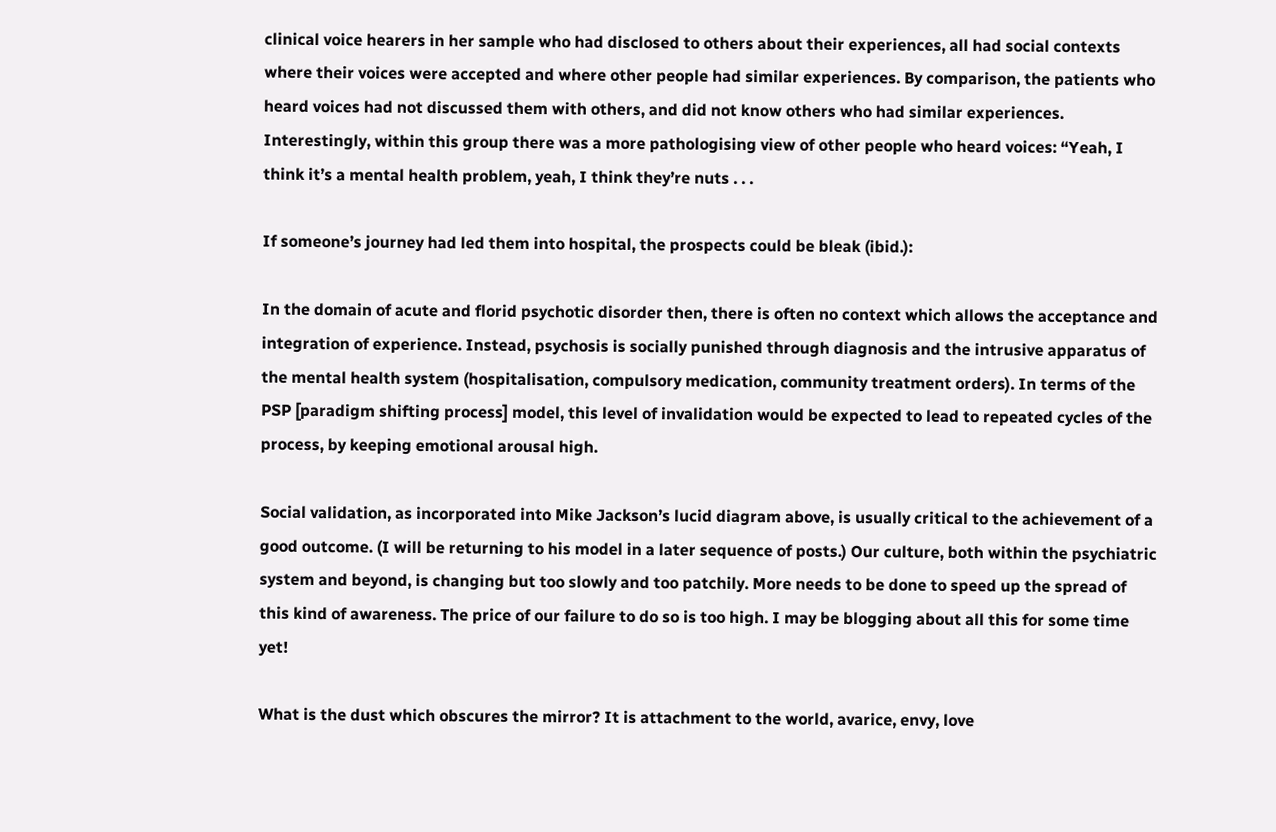clinical voice hearers in her sample who had disclosed to others about their experiences, all had social contexts where their voices were accepted and where other people had similar experiences. By comparison, the patients who heard voices had not discussed them with others, and did not know others who had similar experiences. Interestingly, within this group there was a more pathologising view of other people who heard voices: “Yeah, I think it’s a mental health problem, yeah, I think they’re nuts . . .

If someone’s journey had led them into hospital, the prospects could be bleak (ibid.):

In the domain of acute and florid psychotic disorder then, there is often no context which allows the acceptance and integration of experience. Instead, psychosis is socially punished through diagnosis and the intrusive apparatus of the mental health system (hospitalisation, compulsory medication, community treatment orders). In terms of the PSP [paradigm shifting process] model, this level of invalidation would be expected to lead to repeated cycles of the process, by keeping emotional arousal high.

Social validation, as incorporated into Mike Jackson’s lucid diagram above, is usually critical to the achievement of a good outcome. (I will be returning to his model in a later sequence of posts.) Our culture, both within the psychiatric system and beyond, is changing but too slowly and too patchily. More needs to be done to speed up the spread of this kind of awareness. The price of our failure to do so is too high. I may be blogging about all this for some time yet!

What is the dust which obscures the mirror? It is attachment to the world, avarice, envy, love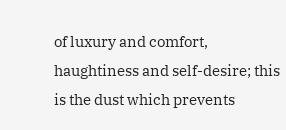of luxury and comfort, haughtiness and self-desire; this is the dust which prevents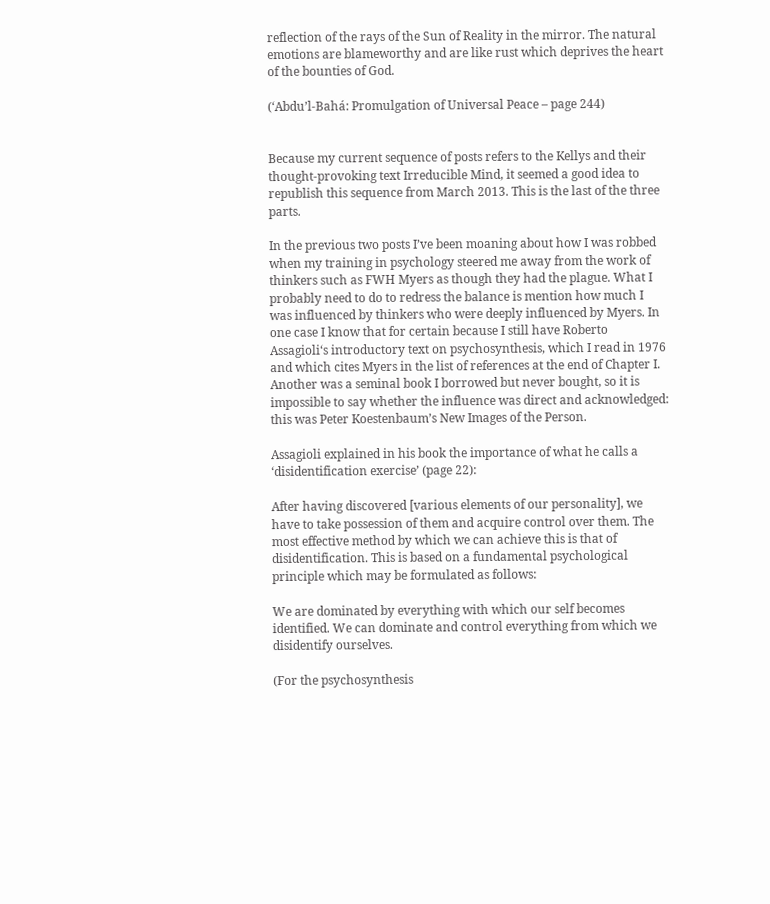reflection of the rays of the Sun of Reality in the mirror. The natural emotions are blameworthy and are like rust which deprives the heart of the bounties of God.

(‘Abdu’l-Bahá: Promulgation of Universal Peace – page 244)


Because my current sequence of posts refers to the Kellys and their thought-provoking text Irreducible Mind, it seemed a good idea to republish this sequence from March 2013. This is the last of the three parts.

In the previous two posts I’ve been moaning about how I was robbed when my training in psychology steered me away from the work of thinkers such as FWH Myers as though they had the plague. What I probably need to do to redress the balance is mention how much I was influenced by thinkers who were deeply influenced by Myers. In one case I know that for certain because I still have Roberto Assagioli‘s introductory text on psychosynthesis, which I read in 1976 and which cites Myers in the list of references at the end of Chapter I. Another was a seminal book I borrowed but never bought, so it is impossible to say whether the influence was direct and acknowledged: this was Peter Koestenbaum’s New Images of the Person.

Assagioli explained in his book the importance of what he calls a ‘disidentification exercise’ (page 22):

After having discovered [various elements of our personality], we have to take possession of them and acquire control over them. The most effective method by which we can achieve this is that of disidentification. This is based on a fundamental psychological principle which may be formulated as follows:

We are dominated by everything with which our self becomes identified. We can dominate and control everything from which we disidentify ourselves.

(For the psychosynthesis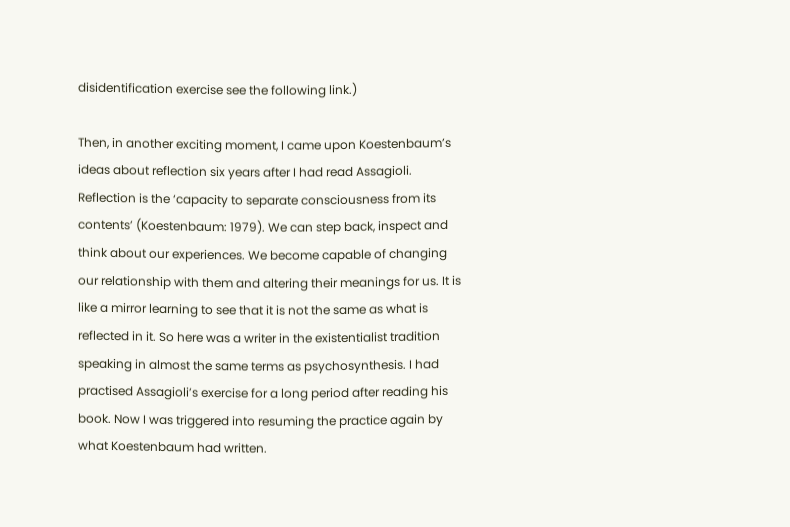disidentification exercise see the following link.)

Then, in another exciting moment, I came upon Koestenbaum’s ideas about reflection six years after I had read Assagioli. Reflection is the ‘capacity to separate consciousness from its contents’ (Koestenbaum: 1979). We can step back, inspect and think about our experiences. We become capable of changing our relationship with them and altering their meanings for us. It is like a mirror learning to see that it is not the same as what is reflected in it. So here was a writer in the existentialist tradition speaking in almost the same terms as psychosynthesis. I had practised Assagioli’s exercise for a long period after reading his book. Now I was triggered into resuming the practice again by what Koestenbaum had written.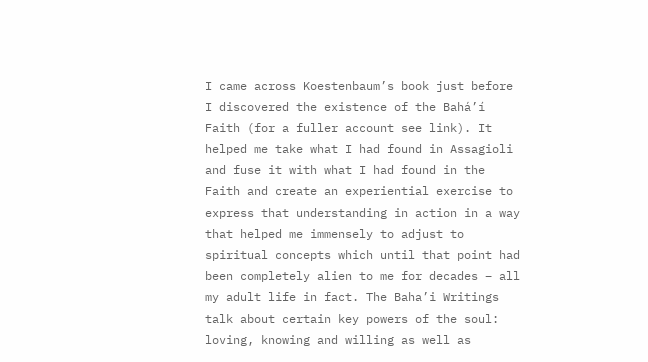I came across Koestenbaum’s book just before I discovered the existence of the Bahá’í Faith (for a fuller account see link). It helped me take what I had found in Assagioli and fuse it with what I had found in the Faith and create an experiential exercise to express that understanding in action in a way that helped me immensely to adjust to spiritual concepts which until that point had been completely alien to me for decades – all my adult life in fact. The Baha’i Writings talk about certain key powers of the soul: loving, knowing and willing as well as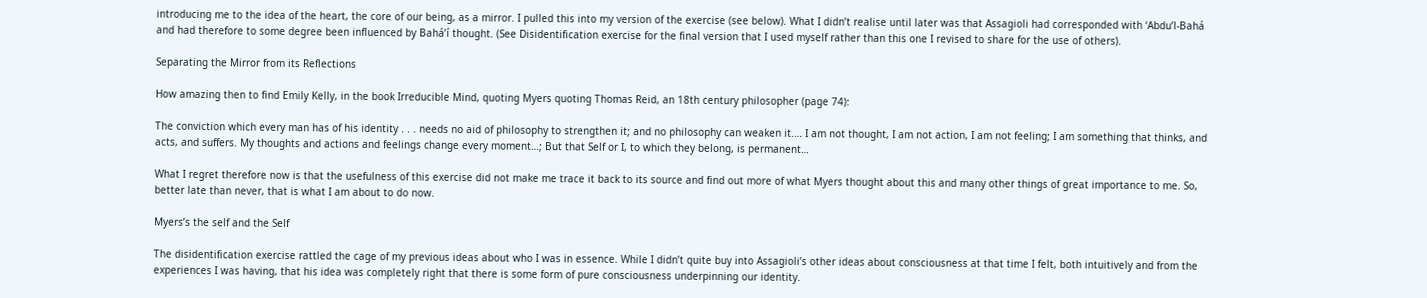introducing me to the idea of the heart, the core of our being, as a mirror. I pulled this into my version of the exercise (see below). What I didn’t realise until later was that Assagioli had corresponded with ‘Abdu’l-Bahá and had therefore to some degree been influenced by Bahá’í thought. (See Disidentification exercise for the final version that I used myself rather than this one I revised to share for the use of others).

Separating the Mirror from its Reflections

How amazing then to find Emily Kelly, in the book Irreducible Mind, quoting Myers quoting Thomas Reid, an 18th century philosopher (page 74):

The conviction which every man has of his identity . . . needs no aid of philosophy to strengthen it; and no philosophy can weaken it.… I am not thought, I am not action, I am not feeling; I am something that thinks, and acts, and suffers. My thoughts and actions and feelings change every moment…; But that Self or I, to which they belong, is permanent…

What I regret therefore now is that the usefulness of this exercise did not make me trace it back to its source and find out more of what Myers thought about this and many other things of great importance to me. So, better late than never, that is what I am about to do now.

Myers’s the self and the Self

The disidentification exercise rattled the cage of my previous ideas about who I was in essence. While I didn’t quite buy into Assagioli’s other ideas about consciousness at that time I felt, both intuitively and from the experiences I was having, that his idea was completely right that there is some form of pure consciousness underpinning our identity.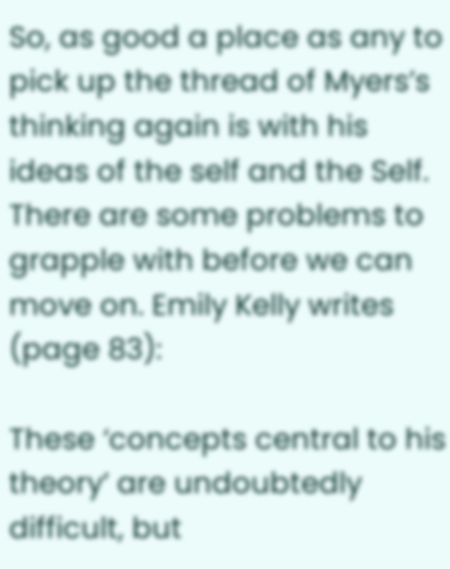So, as good a place as any to pick up the thread of Myers’s thinking again is with his ideas of the self and the Self. There are some problems to grapple with before we can move on. Emily Kelly writes (page 83):

These ‘concepts central to his theory’ are undoubtedly difficult, but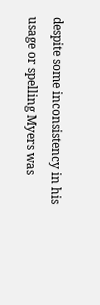despite some inconsistency in his usage or spelling Myers was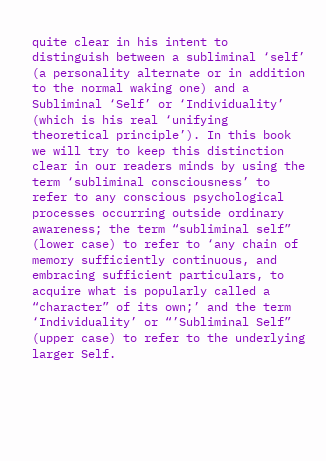quite clear in his intent to distinguish between a subliminal ‘self’ (a personality alternate or in addition to the normal waking one) and a Subliminal ‘Self’ or ‘Individuality’ (which is his real ‘unifying theoretical principle’). In this book we will try to keep this distinction clear in our readers minds by using the term ‘subliminal consciousness’ to refer to any conscious psychological processes occurring outside ordinary awareness; the term “subliminal self” (lower case) to refer to ‘any chain of memory sufficiently continuous, and embracing sufficient particulars, to acquire what is popularly called a “character” of its own;’ and the term ‘Individuality’ or “’Subliminal Self” (upper case) to refer to the underlying larger Self.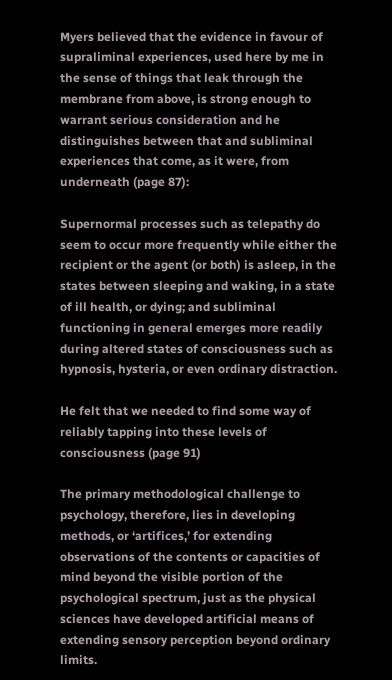Myers believed that the evidence in favour of supraliminal experiences, used here by me in the sense of things that leak through the membrane from above, is strong enough to warrant serious consideration and he distinguishes between that and subliminal experiences that come, as it were, from underneath (page 87):

Supernormal processes such as telepathy do seem to occur more frequently while either the recipient or the agent (or both) is asleep, in the states between sleeping and waking, in a state of ill health, or dying; and subliminal functioning in general emerges more readily during altered states of consciousness such as hypnosis, hysteria, or even ordinary distraction.

He felt that we needed to find some way of reliably tapping into these levels of consciousness (page 91)

The primary methodological challenge to psychology, therefore, lies in developing methods, or ‘artifices,’ for extending observations of the contents or capacities of mind beyond the visible portion of the psychological spectrum, just as the physical sciences have developed artificial means of extending sensory perception beyond ordinary limits.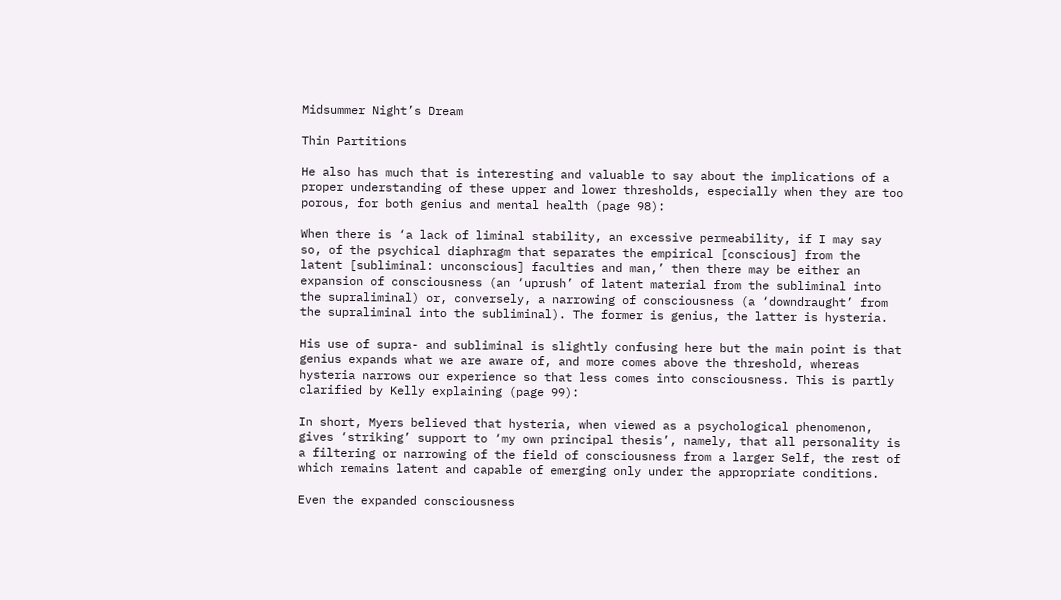Midsummer Night’s Dream

Thin Partitions

He also has much that is interesting and valuable to say about the implications of a proper understanding of these upper and lower thresholds, especially when they are too porous, for both genius and mental health (page 98):

When there is ‘a lack of liminal stability, an excessive permeability, if I may say so, of the psychical diaphragm that separates the empirical [conscious] from the latent [subliminal: unconscious] faculties and man,’ then there may be either an expansion of consciousness (an ‘uprush’ of latent material from the subliminal into the supraliminal) or, conversely, a narrowing of consciousness (a ‘downdraught’ from the supraliminal into the subliminal). The former is genius, the latter is hysteria.

His use of supra- and subliminal is slightly confusing here but the main point is that genius expands what we are aware of, and more comes above the threshold, whereas hysteria narrows our experience so that less comes into consciousness. This is partly clarified by Kelly explaining (page 99):

In short, Myers believed that hysteria, when viewed as a psychological phenomenon, gives ‘striking’ support to ‘my own principal thesis’, namely, that all personality is a filtering or narrowing of the field of consciousness from a larger Self, the rest of which remains latent and capable of emerging only under the appropriate conditions.

Even the expanded consciousness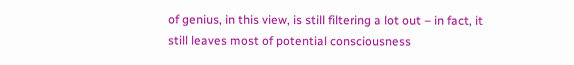of genius, in this view, is still filtering a lot out – in fact, it still leaves most of potential consciousness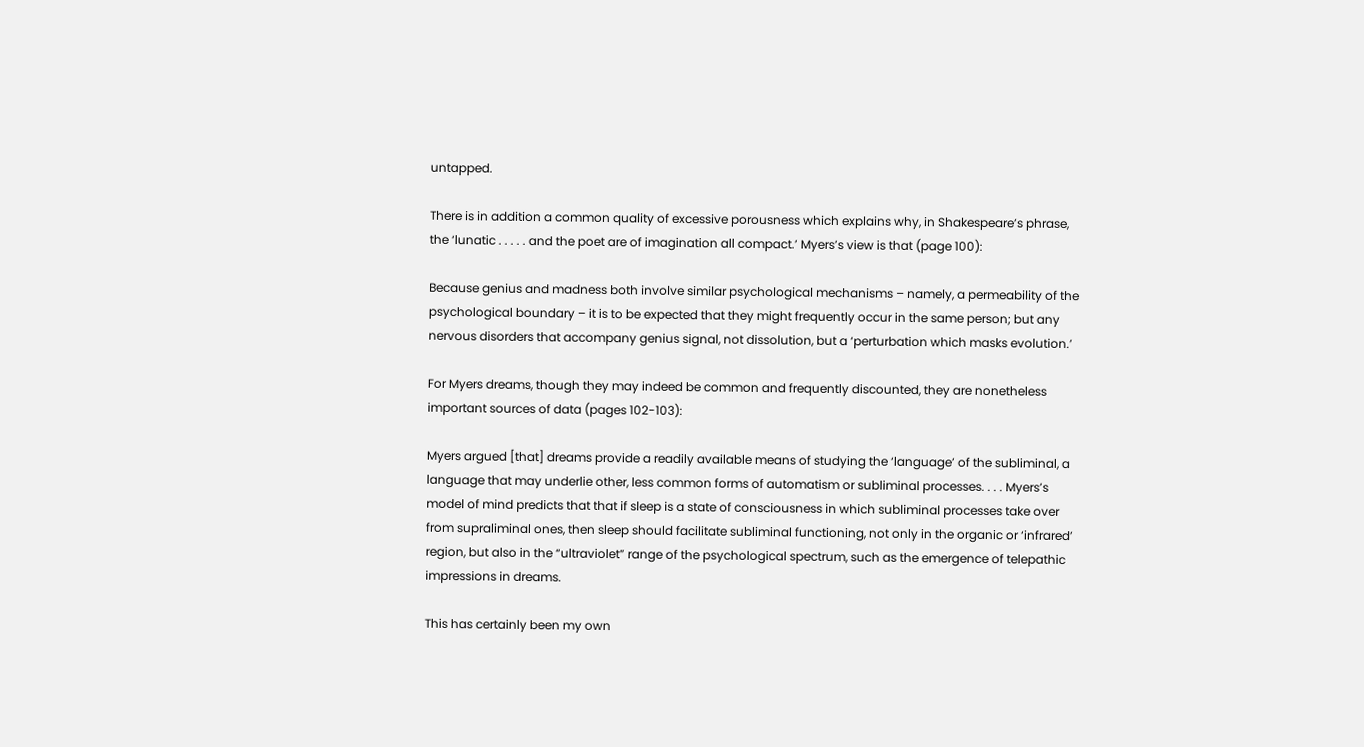untapped.

There is in addition a common quality of excessive porousness which explains why, in Shakespeare’s phrase, the ‘lunatic . . . . . and the poet are of imagination all compact.’ Myers’s view is that (page 100):

Because genius and madness both involve similar psychological mechanisms – namely, a permeability of the psychological boundary – it is to be expected that they might frequently occur in the same person; but any nervous disorders that accompany genius signal, not dissolution, but a ‘perturbation which masks evolution.’

For Myers dreams, though they may indeed be common and frequently discounted, they are nonetheless important sources of data (pages 102-103):

Myers argued [that] dreams provide a readily available means of studying the ‘language’ of the subliminal, a language that may underlie other, less common forms of automatism or subliminal processes. . . . Myers’s model of mind predicts that that if sleep is a state of consciousness in which subliminal processes take over from supraliminal ones, then sleep should facilitate subliminal functioning, not only in the organic or ‘infrared’ region, but also in the “ultraviolet” range of the psychological spectrum, such as the emergence of telepathic impressions in dreams.

This has certainly been my own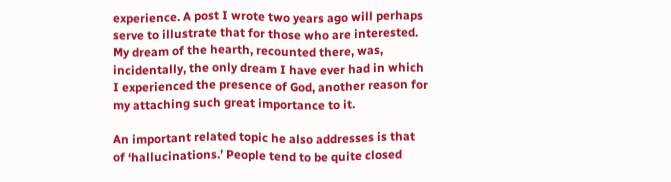experience. A post I wrote two years ago will perhaps serve to illustrate that for those who are interested. My dream of the hearth, recounted there, was, incidentally, the only dream I have ever had in which I experienced the presence of God, another reason for my attaching such great importance to it.

An important related topic he also addresses is that of ‘hallucinations.’ People tend to be quite closed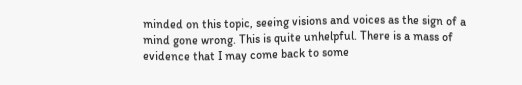minded on this topic, seeing visions and voices as the sign of a mind gone wrong. This is quite unhelpful. There is a mass of evidence that I may come back to some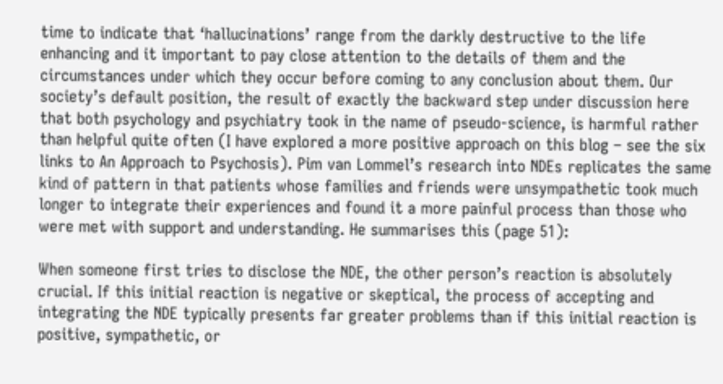time to indicate that ‘hallucinations’ range from the darkly destructive to the life enhancing and it important to pay close attention to the details of them and the circumstances under which they occur before coming to any conclusion about them. Our society’s default position, the result of exactly the backward step under discussion here that both psychology and psychiatry took in the name of pseudo-science, is harmful rather than helpful quite often (I have explored a more positive approach on this blog – see the six links to An Approach to Psychosis). Pim van Lommel’s research into NDEs replicates the same kind of pattern in that patients whose families and friends were unsympathetic took much longer to integrate their experiences and found it a more painful process than those who were met with support and understanding. He summarises this (page 51):

When someone first tries to disclose the NDE, the other person’s reaction is absolutely crucial. If this initial reaction is negative or skeptical, the process of accepting and integrating the NDE typically presents far greater problems than if this initial reaction is positive, sympathetic, or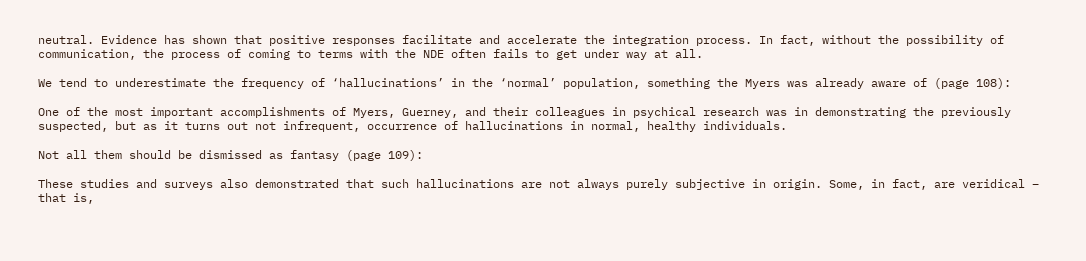neutral. Evidence has shown that positive responses facilitate and accelerate the integration process. In fact, without the possibility of communication, the process of coming to terms with the NDE often fails to get under way at all.

We tend to underestimate the frequency of ‘hallucinations’ in the ‘normal’ population, something the Myers was already aware of (page 108):

One of the most important accomplishments of Myers, Guerney, and their colleagues in psychical research was in demonstrating the previously suspected, but as it turns out not infrequent, occurrence of hallucinations in normal, healthy individuals.

Not all them should be dismissed as fantasy (page 109):

These studies and surveys also demonstrated that such hallucinations are not always purely subjective in origin. Some, in fact, are veridical – that is,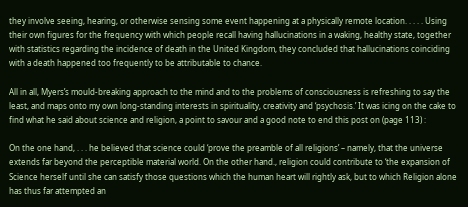they involve seeing, hearing, or otherwise sensing some event happening at a physically remote location. . . . . Using their own figures for the frequency with which people recall having hallucinations in a waking, healthy state, together with statistics regarding the incidence of death in the United Kingdom, they concluded that hallucinations coinciding with a death happened too frequently to be attributable to chance.

All in all, Myers’s mould-breaking approach to the mind and to the problems of consciousness is refreshing to say the least, and maps onto my own long-standing interests in spirituality, creativity and ‘psychosis.’ It was icing on the cake to find what he said about science and religion, a point to savour and a good note to end this post on (page 113) :

On the one hand, . . . he believed that science could ‘prove the preamble of all religions’ – namely, that the universe extends far beyond the perceptible material world. On the other hand., religion could contribute to ‘the expansion of Science herself until she can satisfy those questions which the human heart will rightly ask, but to which Religion alone has thus far attempted an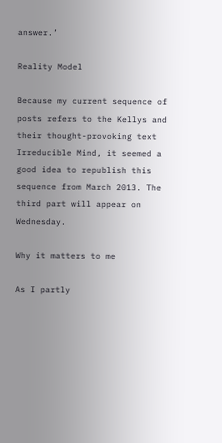answer.’

Reality Model

Because my current sequence of posts refers to the Kellys and their thought-provoking text Irreducible Mind, it seemed a good idea to republish this sequence from March 2013. The third part will appear on Wednesday.

Why it matters to me

As I partly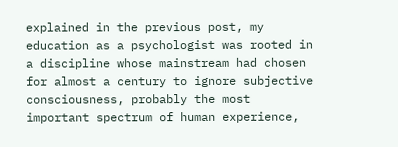explained in the previous post, my education as a psychologist was rooted in a discipline whose mainstream had chosen for almost a century to ignore subjective consciousness, probably the most important spectrum of human experience,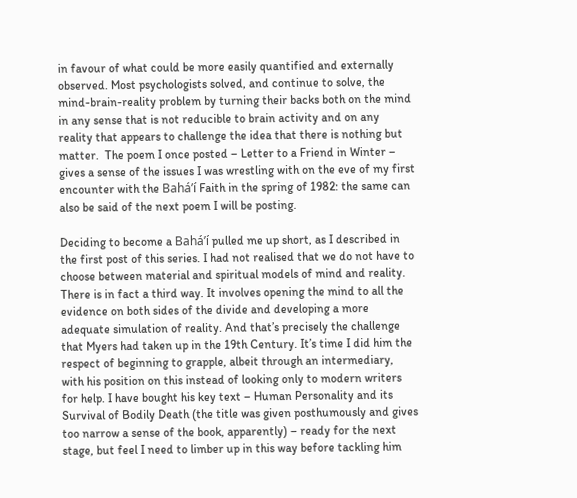in favour of what could be more easily quantified and externally observed. Most psychologists solved, and continue to solve, the mind-brain-reality problem by turning their backs both on the mind in any sense that is not reducible to brain activity and on any reality that appears to challenge the idea that there is nothing but matter.  The poem I once posted – Letter to a Friend in Winter – gives a sense of the issues I was wrestling with on the eve of my first encounter with the Bahá’í Faith in the spring of 1982: the same can also be said of the next poem I will be posting.

Deciding to become a Bahá’í pulled me up short, as I described in the first post of this series. I had not realised that we do not have to choose between material and spiritual models of mind and reality. There is in fact a third way. It involves opening the mind to all the evidence on both sides of the divide and developing a more adequate simulation of reality. And that’s precisely the challenge that Myers had taken up in the 19th Century. It’s time I did him the respect of beginning to grapple, albeit through an intermediary, with his position on this instead of looking only to modern writers for help. I have bought his key text – Human Personality and its Survival of Bodily Death (the title was given posthumously and gives too narrow a sense of the book, apparently) – ready for the next stage, but feel I need to limber up in this way before tackling him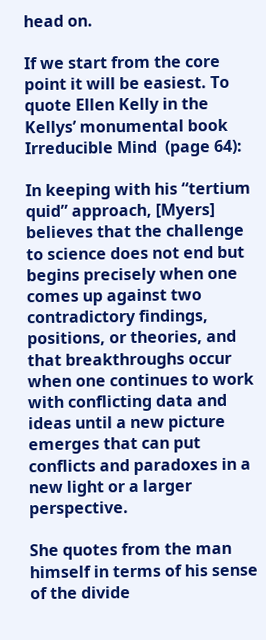head on.

If we start from the core point it will be easiest. To quote Ellen Kelly in the Kellys’ monumental book Irreducible Mind  (page 64):

In keeping with his “tertium quid” approach, [Myers] believes that the challenge to science does not end but begins precisely when one comes up against two contradictory findings, positions, or theories, and that breakthroughs occur when one continues to work with conflicting data and ideas until a new picture emerges that can put conflicts and paradoxes in a new light or a larger perspective.

She quotes from the man himself in terms of his sense of the divide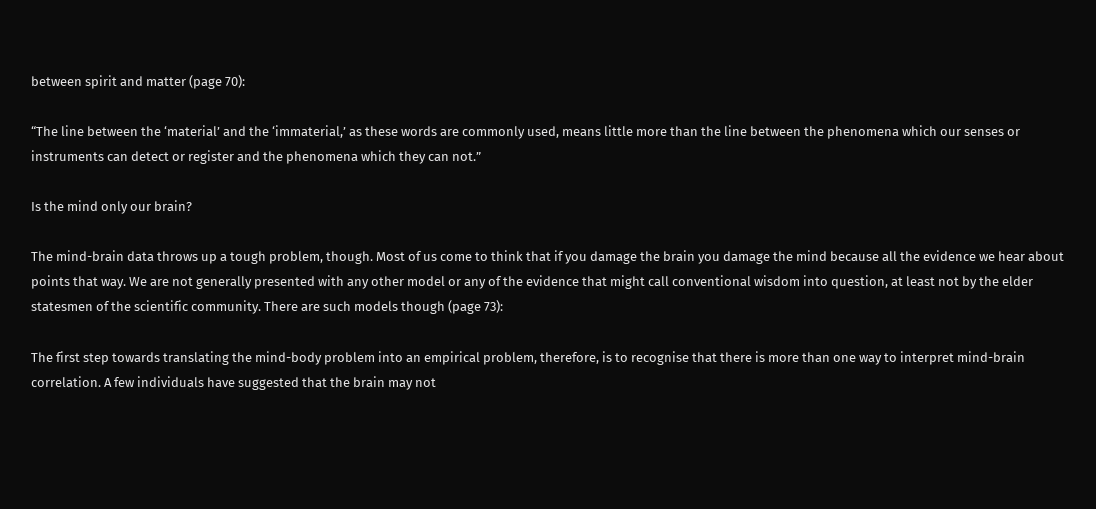between spirit and matter (page 70):

“The line between the ‘material’ and the ‘immaterial,’ as these words are commonly used, means little more than the line between the phenomena which our senses or instruments can detect or register and the phenomena which they can not.”

Is the mind only our brain?

The mind-brain data throws up a tough problem, though. Most of us come to think that if you damage the brain you damage the mind because all the evidence we hear about points that way. We are not generally presented with any other model or any of the evidence that might call conventional wisdom into question, at least not by the elder statesmen of the scientific community. There are such models though (page 73):

The first step towards translating the mind-body problem into an empirical problem, therefore, is to recognise that there is more than one way to interpret mind-brain correlation. A few individuals have suggested that the brain may not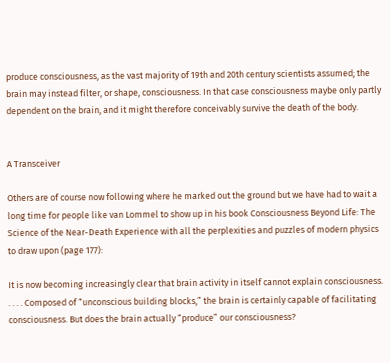produce consciousness, as the vast majority of 19th and 20th century scientists assumed; the brain may instead filter, or shape, consciousness. In that case consciousness maybe only partly dependent on the brain, and it might therefore conceivably survive the death of the body.


A Transceiver

Others are of course now following where he marked out the ground but we have had to wait a long time for people like van Lommel to show up in his book Consciousness Beyond Life: The Science of the Near-Death Experience with all the perplexities and puzzles of modern physics to draw upon (page 177):

It is now becoming increasingly clear that brain activity in itself cannot explain consciousness. . . . . Composed of “unconscious building blocks,” the brain is certainly capable of facilitating consciousness. But does the brain actually “produce” our consciousness?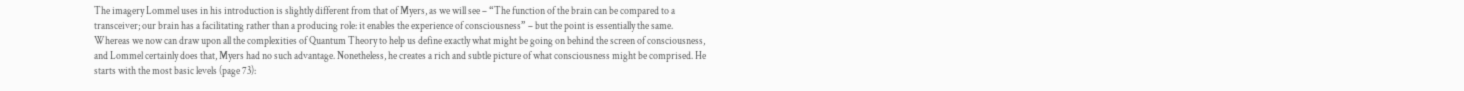The imagery Lommel uses in his introduction is slightly different from that of Myers, as we will see – “The function of the brain can be compared to a transceiver; our brain has a facilitating rather than a producing role: it enables the experience of consciousness” – but the point is essentially the same. Whereas we now can draw upon all the complexities of Quantum Theory to help us define exactly what might be going on behind the screen of consciousness, and Lommel certainly does that, Myers had no such advantage. Nonetheless, he creates a rich and subtle picture of what consciousness might be comprised. He starts with the most basic levels (page 73):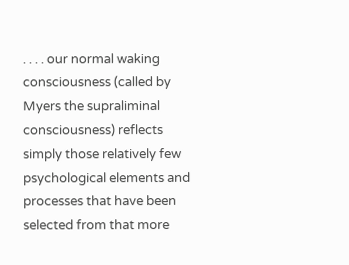. . . . our normal waking consciousness (called by Myers the supraliminal consciousness) reflects simply those relatively few psychological elements and processes that have been selected from that more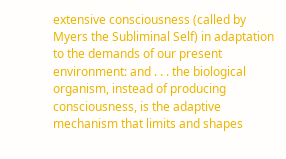extensive consciousness (called by Myers the Subliminal Self) in adaptation to the demands of our present environment: and . . . the biological organism, instead of producing consciousness, is the adaptive mechanism that limits and shapes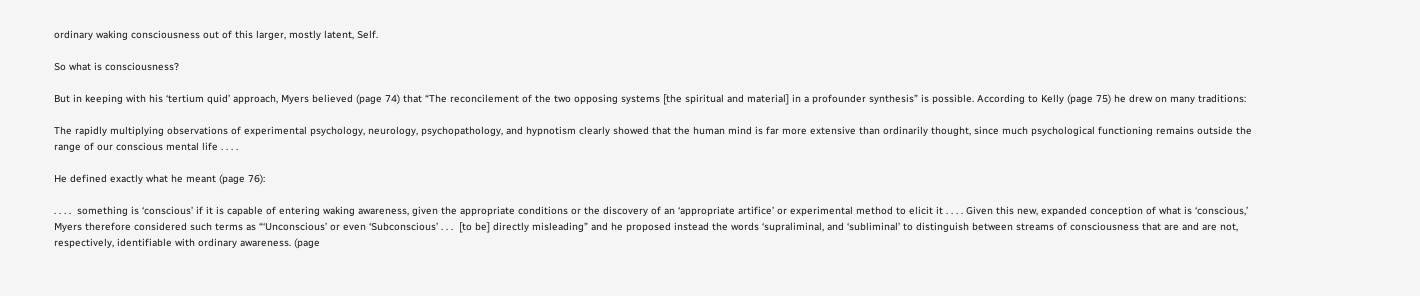ordinary waking consciousness out of this larger, mostly latent, Self.

So what is consciousness?

But in keeping with his ‘tertium quid’ approach, Myers believed (page 74) that “The reconcilement of the two opposing systems [the spiritual and material] in a profounder synthesis” is possible. According to Kelly (page 75) he drew on many traditions:

The rapidly multiplying observations of experimental psychology, neurology, psychopathology, and hypnotism clearly showed that the human mind is far more extensive than ordinarily thought, since much psychological functioning remains outside the range of our conscious mental life . . . .

He defined exactly what he meant (page 76):

. . . .  something is ‘conscious’ if it is capable of entering waking awareness, given the appropriate conditions or the discovery of an ‘appropriate artifice’ or experimental method to elicit it . . . . Given this new, expanded conception of what is ‘conscious,’ Myers therefore considered such terms as “‘Unconscious’ or even ‘Subconscious’ . . .  [to be] directly misleading” and he proposed instead the words ‘supraliminal, and ‘subliminal’ to distinguish between streams of consciousness that are and are not, respectively, identifiable with ordinary awareness. (page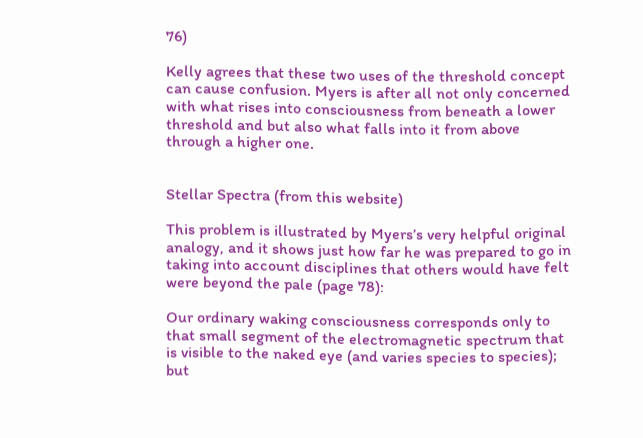76)

Kelly agrees that these two uses of the threshold concept can cause confusion. Myers is after all not only concerned with what rises into consciousness from beneath a lower threshold and but also what falls into it from above through a higher one.


Stellar Spectra (from this website)

This problem is illustrated by Myers’s very helpful original analogy, and it shows just how far he was prepared to go in taking into account disciplines that others would have felt were beyond the pale (page 78):

Our ordinary waking consciousness corresponds only to that small segment of the electromagnetic spectrum that is visible to the naked eye (and varies species to species); but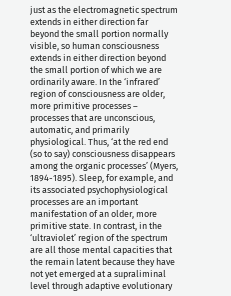just as the electromagnetic spectrum extends in either direction far beyond the small portion normally visible, so human consciousness extends in either direction beyond the small portion of which we are ordinarily aware. In the ‘infrared’ region of consciousness are older, more primitive processes – processes that are unconscious, automatic, and primarily physiological. Thus, ‘at the red end (so to say) consciousness disappears among the organic processes’ (Myers, 1894-1895). Sleep, for example, and its associated psychophysiological processes are an important manifestation of an older, more primitive state. In contrast, in the ‘ultraviolet’ region of the spectrum are all those mental capacities that the remain latent because they have not yet emerged at a supraliminal level through adaptive evolutionary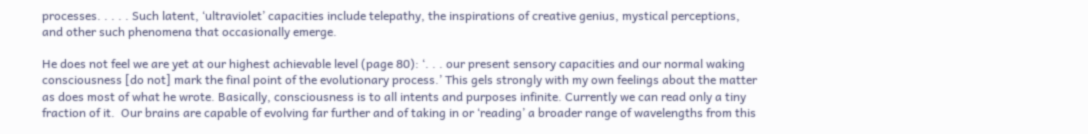processes. . . . . Such latent, ‘ultraviolet’ capacities include telepathy, the inspirations of creative genius, mystical perceptions, and other such phenomena that occasionally emerge.

He does not feel we are yet at our highest achievable level (page 80): ‘. . . our present sensory capacities and our normal waking consciousness [do not] mark the final point of the evolutionary process.’ This gels strongly with my own feelings about the matter as does most of what he wrote. Basically, consciousness is to all intents and purposes infinite. Currently we can read only a tiny fraction of it.  Our brains are capable of evolving far further and of taking in or ‘reading’ a broader range of wavelengths from this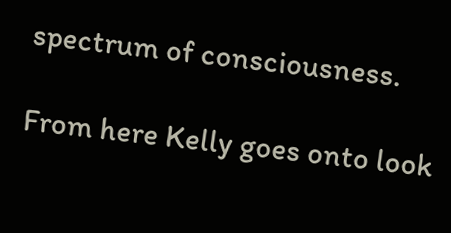spectrum of consciousness.

From here Kelly goes onto look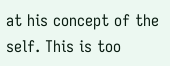at his concept of the self. This is too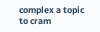complex a topic to cram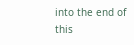into the end of this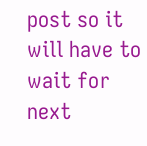post so it will have to wait for next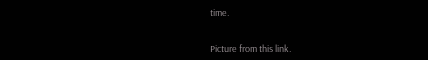time.


Picture from this link.